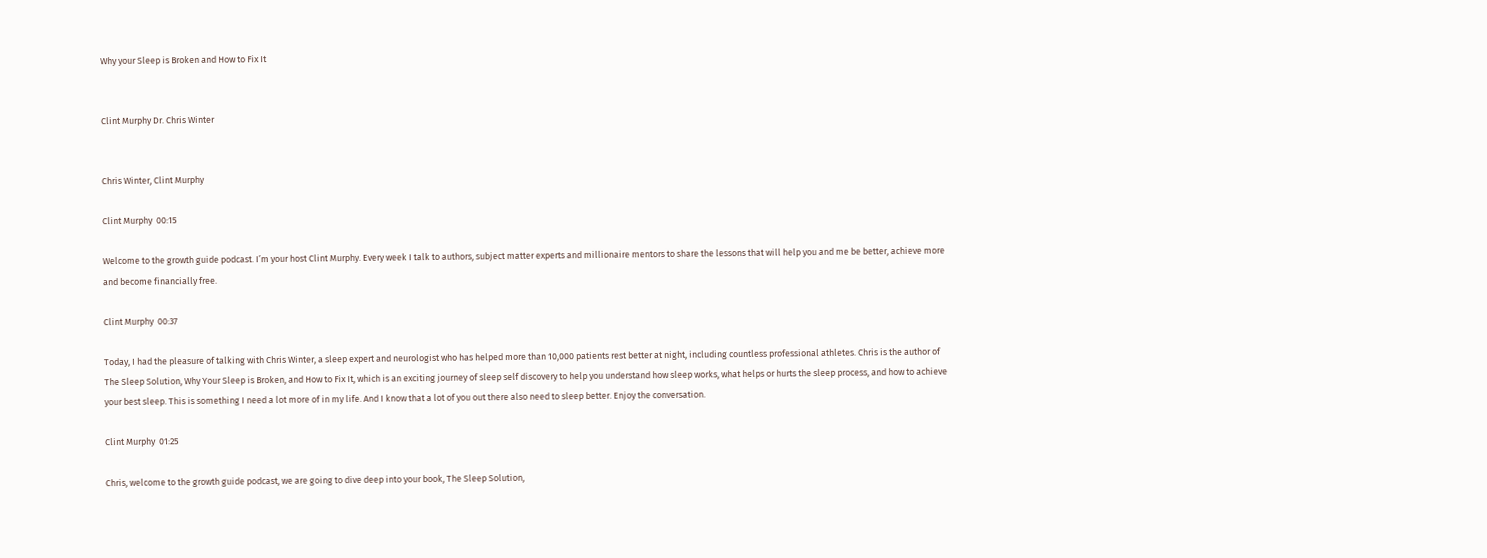Why your Sleep is Broken and How to Fix It


Clint Murphy Dr. Chris Winter


Chris Winter, Clint Murphy

Clint Murphy  00:15

Welcome to the growth guide podcast. I’m your host Clint Murphy. Every week I talk to authors, subject matter experts and millionaire mentors to share the lessons that will help you and me be better, achieve more and become financially free.

Clint Murphy  00:37

Today, I had the pleasure of talking with Chris Winter, a sleep expert and neurologist who has helped more than 10,000 patients rest better at night, including countless professional athletes. Chris is the author of The Sleep Solution, Why Your Sleep is Broken, and How to Fix It, which is an exciting journey of sleep self discovery to help you understand how sleep works, what helps or hurts the sleep process, and how to achieve your best sleep. This is something I need a lot more of in my life. And I know that a lot of you out there also need to sleep better. Enjoy the conversation.

Clint Murphy  01:25

Chris, welcome to the growth guide podcast, we are going to dive deep into your book, The Sleep Solution,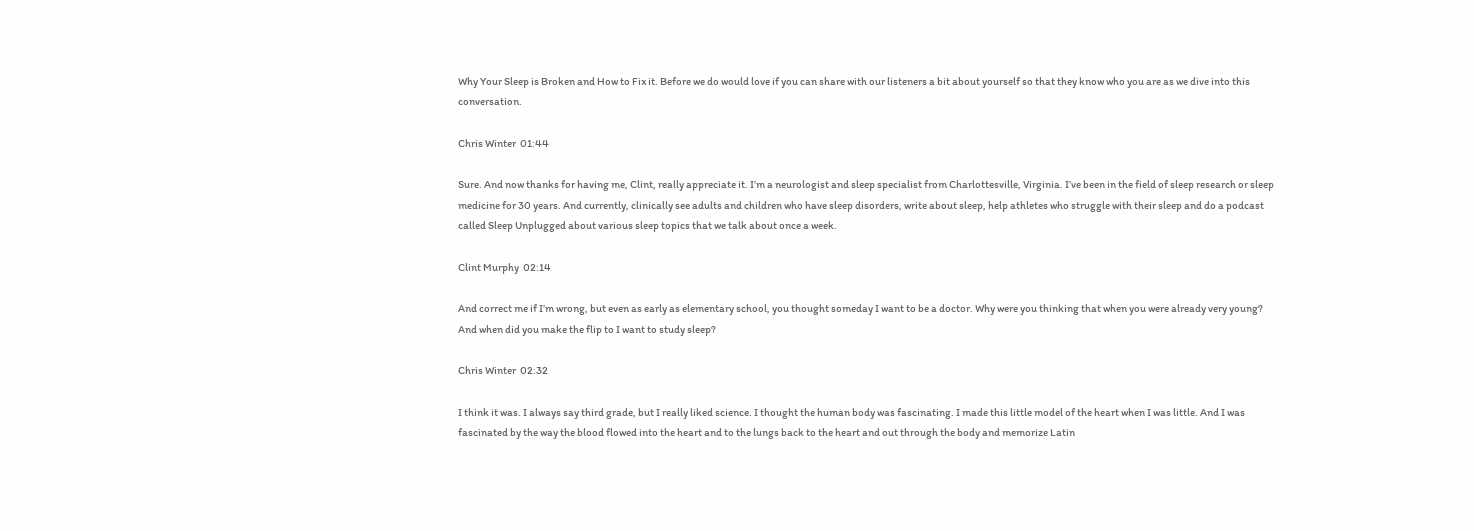Why Your Sleep is Broken and How to Fix it. Before we do would love if you can share with our listeners a bit about yourself so that they know who you are as we dive into this conversation.

Chris Winter  01:44

Sure. And now thanks for having me, Clint, really appreciate it. I’m a neurologist and sleep specialist from Charlottesville, Virginia. I’ve been in the field of sleep research or sleep medicine for 30 years. And currently, clinically see adults and children who have sleep disorders, write about sleep, help athletes who struggle with their sleep and do a podcast called Sleep Unplugged about various sleep topics that we talk about once a week.

Clint Murphy  02:14

And correct me if I’m wrong, but even as early as elementary school, you thought someday I want to be a doctor. Why were you thinking that when you were already very young? And when did you make the flip to I want to study sleep?

Chris Winter  02:32

I think it was. I always say third grade, but I really liked science. I thought the human body was fascinating. I made this little model of the heart when I was little. And I was fascinated by the way the blood flowed into the heart and to the lungs back to the heart and out through the body and memorize Latin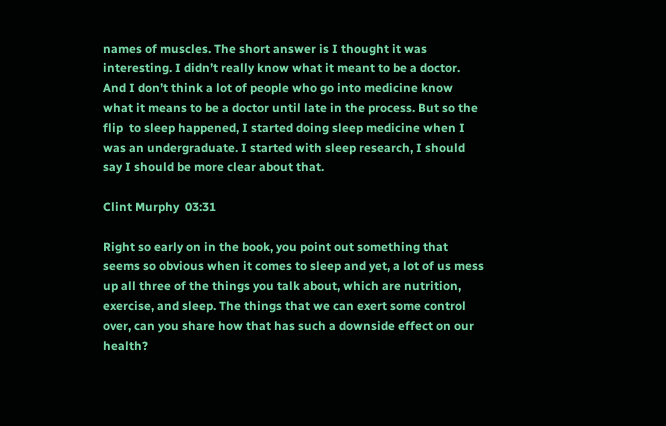names of muscles. The short answer is I thought it was interesting. I didn’t really know what it meant to be a doctor. And I don’t think a lot of people who go into medicine know what it means to be a doctor until late in the process. But so the flip  to sleep happened, I started doing sleep medicine when I was an undergraduate. I started with sleep research, I should say I should be more clear about that.

Clint Murphy  03:31

Right so early on in the book, you point out something that seems so obvious when it comes to sleep and yet, a lot of us mess up all three of the things you talk about, which are nutrition, exercise, and sleep. The things that we can exert some control over, can you share how that has such a downside effect on our health?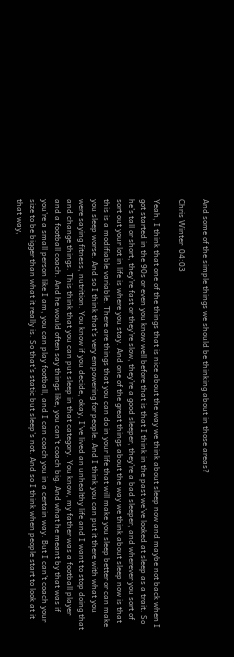And some of the simple things we should be thinking about in those areas?

Chris Winter  04:03

Yeah, I think that one of the things that is nice about the way we think about sleep now and maybe not back when I got started in the 90s or even you know well before that is that I think in the past we’ve looked at sleep as a trait. So he’s tall or short, they’re fast or they’re slow, they’re a good sleeper, they’re a bad sleeper, and wherever you sort of sort out your lot in life is where you stay. And one of the great things about the way we think about sleep now is that this is a modifiable variable. There are things that you can do in your life that will make you sleep better or can make you sleep worse. And so I think that’s very empowering for people. And I think you can put it there with what you were saying fitness, nutrition. You know if you decide, okay, I’ve lived an unhealthy life and I want to stop doing that and change things. This think that you can put sleep in that category. You know, my father was a football player and a football coach. And he would often say things like, you can’t coach big. And what he meant by that was if you’re a small person like I am, you can play football, and I can coach you in a certain way. But I can’t coach your size to be bigger than what it really is. So that’s static but sleep’s not. And so I think when people start to look at it that way,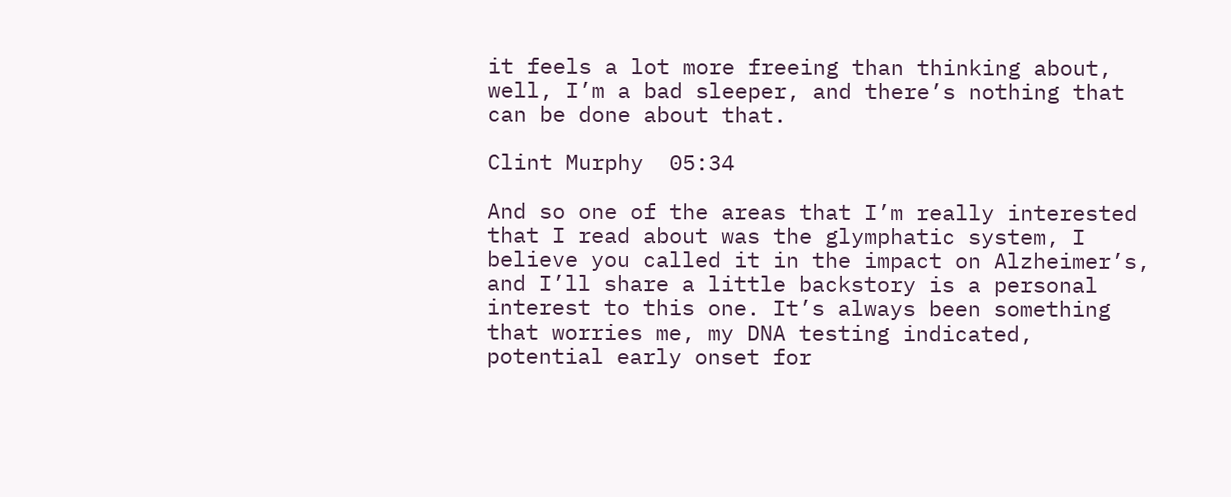it feels a lot more freeing than thinking about, well, I’m a bad sleeper, and there’s nothing that can be done about that.

Clint Murphy  05:34

And so one of the areas that I’m really interested that I read about was the glymphatic system, I believe you called it in the impact on Alzheimer’s, and I’ll share a little backstory is a personal interest to this one. It’s always been something that worries me, my DNA testing indicated, potential early onset for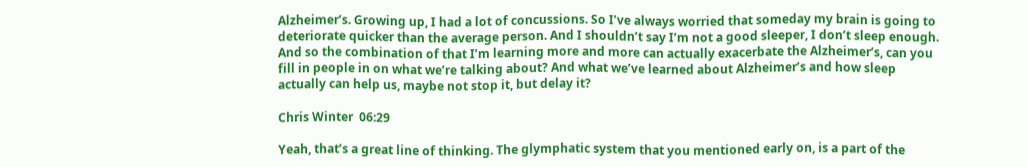Alzheimer’s. Growing up, I had a lot of concussions. So I’ve always worried that someday my brain is going to deteriorate quicker than the average person. And I shouldn’t say I’m not a good sleeper, I don’t sleep enough. And so the combination of that I’m learning more and more can actually exacerbate the Alzheimer’s, can you fill in people in on what we’re talking about? And what we’ve learned about Alzheimer’s and how sleep actually can help us, maybe not stop it, but delay it?

Chris Winter  06:29

Yeah, that’s a great line of thinking. The glymphatic system that you mentioned early on, is a part of the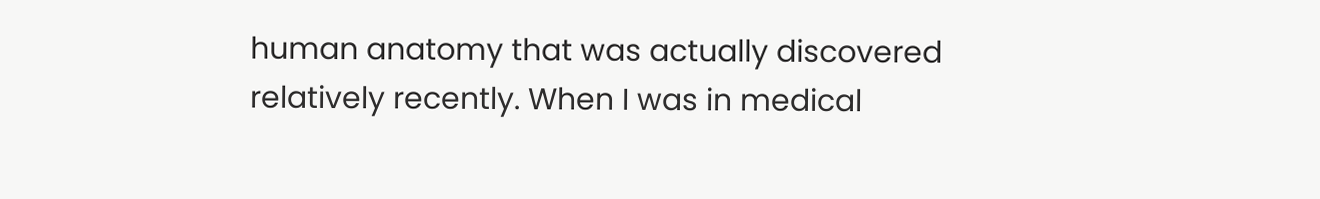human anatomy that was actually discovered relatively recently. When I was in medical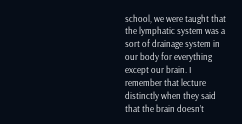school, we were taught that the lymphatic system was a sort of drainage system in our body for everything except our brain. I remember that lecture distinctly when they said that the brain doesn’t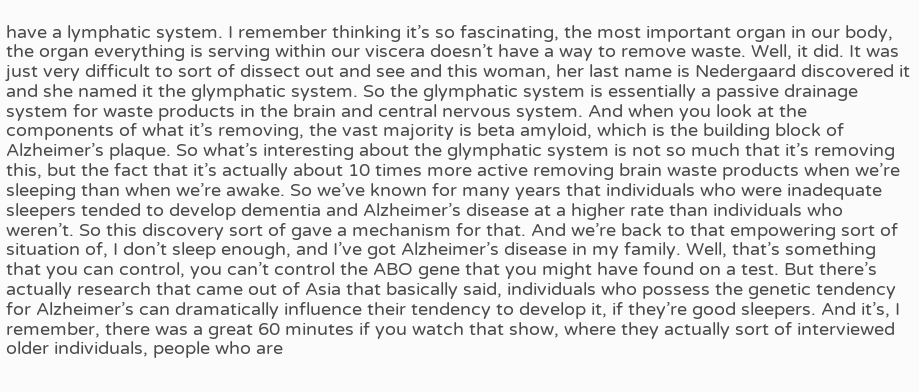have a lymphatic system. I remember thinking it’s so fascinating, the most important organ in our body, the organ everything is serving within our viscera doesn’t have a way to remove waste. Well, it did. It was just very difficult to sort of dissect out and see and this woman, her last name is Nedergaard discovered it and she named it the glymphatic system. So the glymphatic system is essentially a passive drainage system for waste products in the brain and central nervous system. And when you look at the components of what it’s removing, the vast majority is beta amyloid, which is the building block of Alzheimer’s plaque. So what’s interesting about the glymphatic system is not so much that it’s removing this, but the fact that it’s actually about 10 times more active removing brain waste products when we’re sleeping than when we’re awake. So we’ve known for many years that individuals who were inadequate sleepers tended to develop dementia and Alzheimer’s disease at a higher rate than individuals who weren’t. So this discovery sort of gave a mechanism for that. And we’re back to that empowering sort of situation of, I don’t sleep enough, and I’ve got Alzheimer’s disease in my family. Well, that’s something that you can control, you can’t control the ABO gene that you might have found on a test. But there’s actually research that came out of Asia that basically said, individuals who possess the genetic tendency for Alzheimer’s can dramatically influence their tendency to develop it, if they’re good sleepers. And it’s, I remember, there was a great 60 minutes if you watch that show, where they actually sort of interviewed older individuals, people who are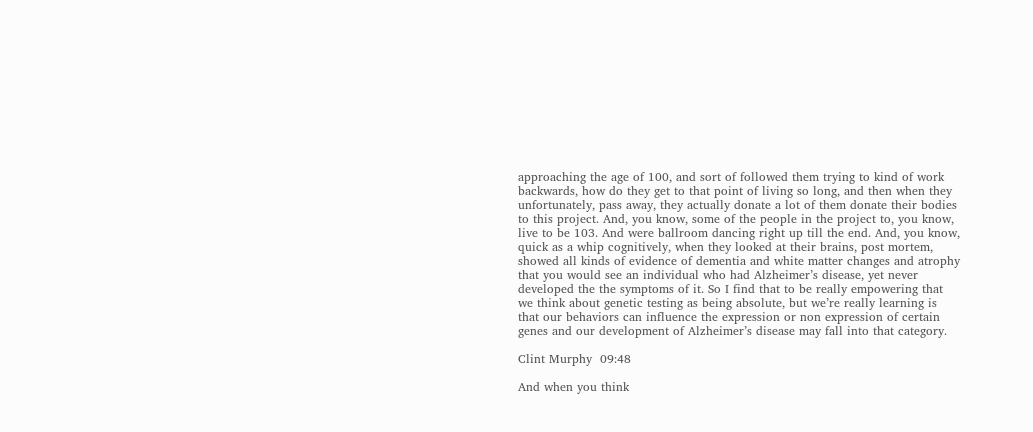approaching the age of 100, and sort of followed them trying to kind of work backwards, how do they get to that point of living so long, and then when they unfortunately, pass away, they actually donate a lot of them donate their bodies to this project. And, you know, some of the people in the project to, you know, live to be 103. And were ballroom dancing right up till the end. And, you know, quick as a whip cognitively, when they looked at their brains, post mortem, showed all kinds of evidence of dementia and white matter changes and atrophy that you would see an individual who had Alzheimer’s disease, yet never developed the the symptoms of it. So I find that to be really empowering that we think about genetic testing as being absolute, but we’re really learning is that our behaviors can influence the expression or non expression of certain genes and our development of Alzheimer’s disease may fall into that category.

Clint Murphy  09:48

And when you think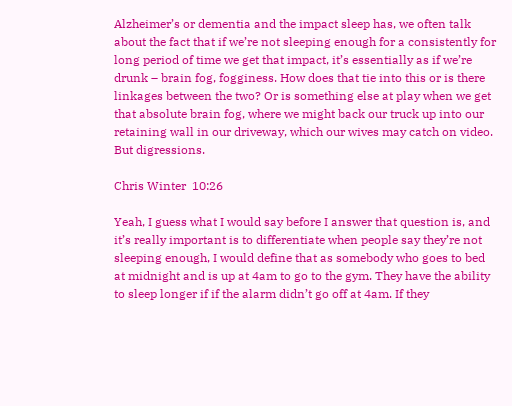Alzheimer’s or dementia and the impact sleep has, we often talk about the fact that if we’re not sleeping enough for a consistently for long period of time we get that impact, it’s essentially as if we’re drunk – brain fog, fogginess. How does that tie into this or is there linkages between the two? Or is something else at play when we get that absolute brain fog, where we might back our truck up into our retaining wall in our driveway, which our wives may catch on video. But digressions.

Chris Winter  10:26

Yeah, I guess what I would say before I answer that question is, and it’s really important is to differentiate when people say they’re not sleeping enough, I would define that as somebody who goes to bed at midnight and is up at 4am to go to the gym. They have the ability to sleep longer if if the alarm didn’t go off at 4am. If they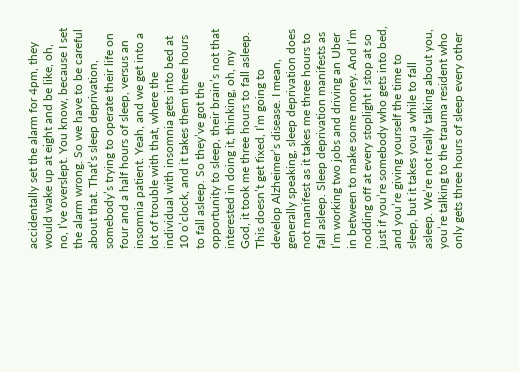accidentally set the alarm for 4pm, they would wake up at eight and be like, oh, no, I’ve overslept. You know, because I set the alarm wrong. So we have to be careful about that. That’s sleep deprivation, somebody’s trying to operate their life on four and a half hours of sleep, versus an insomnia patient. Yeah, and we get into a lot of trouble with that, where the individual with insomnia gets into bed at 10 o’clock, and it takes them three hours to fall asleep. So they’ve got the opportunity to sleep, their brain’s not that interested in doing it, thinking, oh, my God, it took me three hours to fall asleep. This doesn’t get fixed, I’m going to develop Alzheimer’s disease. I mean, generally speaking, sleep deprivation does not manifest as it takes me three hours to fall asleep. Sleep deprivation manifests as I’m working two jobs and driving an Uber in between to make some money. And I’m nodding off at every stoplight I stop at so just if you’re somebody who gets into bed, and you’re giving yourself the time to sleep, but it takes you a while to fall asleep. We’re not really talking about you, you’re talking to the trauma resident who only gets three hours of sleep every other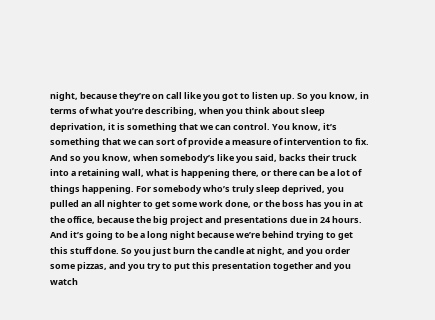night, because they’re on call like you got to listen up. So you know, in terms of what you’re describing, when you think about sleep deprivation, it is something that we can control. You know, it’s something that we can sort of provide a measure of intervention to fix. And so you know, when somebody’s like you said, backs their truck into a retaining wall, what is happening there, or there can be a lot of things happening. For somebody who’s truly sleep deprived, you pulled an all nighter to get some work done, or the boss has you in at the office, because the big project and presentations due in 24 hours. And it’s going to be a long night because we’re behind trying to get this stuff done. So you just burn the candle at night, and you order some pizzas, and you try to put this presentation together and you watch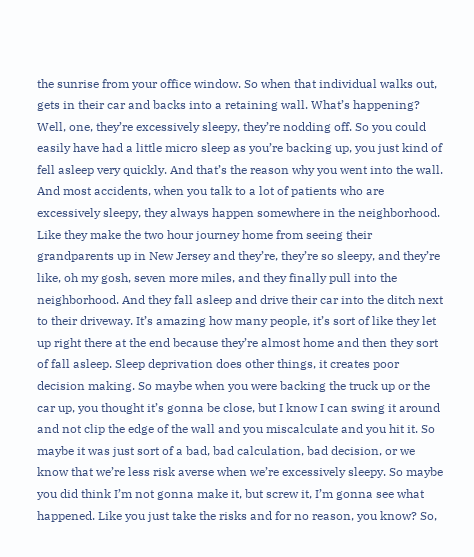the sunrise from your office window. So when that individual walks out, gets in their car and backs into a retaining wall. What’s happening? Well, one, they’re excessively sleepy, they’re nodding off. So you could easily have had a little micro sleep as you’re backing up, you just kind of fell asleep very quickly. And that’s the reason why you went into the wall. And most accidents, when you talk to a lot of patients who are excessively sleepy, they always happen somewhere in the neighborhood. Like they make the two hour journey home from seeing their grandparents up in New Jersey and they’re, they’re so sleepy, and they’re like, oh my gosh, seven more miles, and they finally pull into the neighborhood. And they fall asleep and drive their car into the ditch next to their driveway. It’s amazing how many people, it’s sort of like they let up right there at the end because they’re almost home and then they sort of fall asleep. Sleep deprivation does other things, it creates poor decision making. So maybe when you were backing the truck up or the car up, you thought it’s gonna be close, but I know I can swing it around and not clip the edge of the wall and you miscalculate and you hit it. So maybe it was just sort of a bad, bad calculation, bad decision, or we know that we’re less risk averse when we’re excessively sleepy. So maybe you did think I’m not gonna make it, but screw it, I’m gonna see what happened. Like you just take the risks and for no reason, you know? So,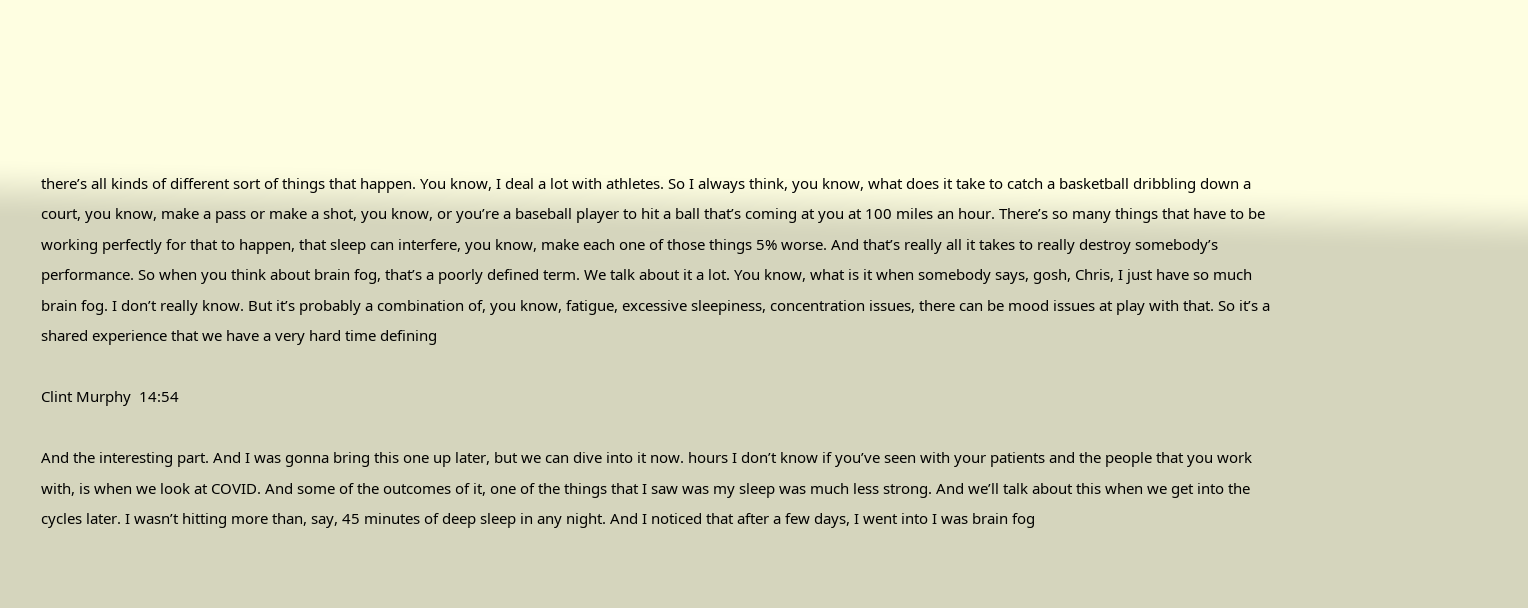there’s all kinds of different sort of things that happen. You know, I deal a lot with athletes. So I always think, you know, what does it take to catch a basketball dribbling down a court, you know, make a pass or make a shot, you know, or you’re a baseball player to hit a ball that’s coming at you at 100 miles an hour. There’s so many things that have to be working perfectly for that to happen, that sleep can interfere, you know, make each one of those things 5% worse. And that’s really all it takes to really destroy somebody’s performance. So when you think about brain fog, that’s a poorly defined term. We talk about it a lot. You know, what is it when somebody says, gosh, Chris, I just have so much brain fog. I don’t really know. But it’s probably a combination of, you know, fatigue, excessive sleepiness, concentration issues, there can be mood issues at play with that. So it’s a shared experience that we have a very hard time defining

Clint Murphy  14:54

And the interesting part. And I was gonna bring this one up later, but we can dive into it now. hours I don’t know if you’ve seen with your patients and the people that you work with, is when we look at COVID. And some of the outcomes of it, one of the things that I saw was my sleep was much less strong. And we’ll talk about this when we get into the cycles later. I wasn’t hitting more than, say, 45 minutes of deep sleep in any night. And I noticed that after a few days, I went into I was brain fog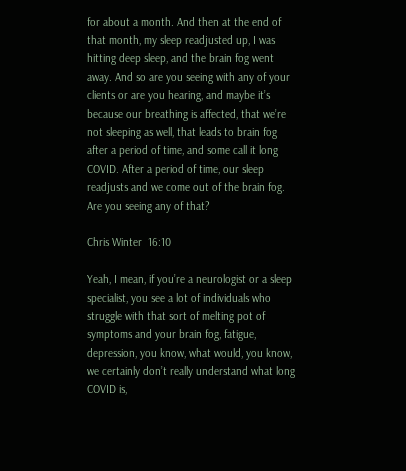for about a month. And then at the end of that month, my sleep readjusted up, I was hitting deep sleep, and the brain fog went away. And so are you seeing with any of your clients or are you hearing, and maybe it’s because our breathing is affected, that we’re not sleeping as well, that leads to brain fog after a period of time, and some call it long COVID. After a period of time, our sleep readjusts and we come out of the brain fog. Are you seeing any of that?

Chris Winter  16:10

Yeah, I mean, if you’re a neurologist or a sleep specialist, you see a lot of individuals who struggle with that sort of melting pot of symptoms and your brain fog, fatigue, depression, you know, what would, you know, we certainly don’t really understand what long COVID is,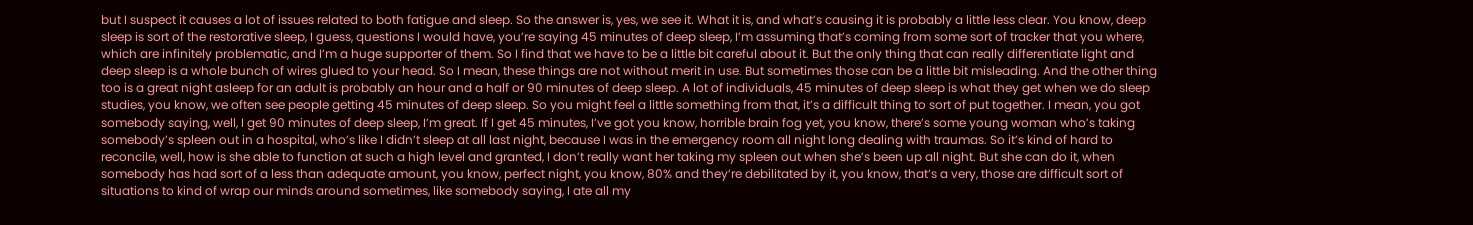but I suspect it causes a lot of issues related to both fatigue and sleep. So the answer is, yes, we see it. What it is, and what’s causing it is probably a little less clear. You know, deep sleep is sort of the restorative sleep, I guess, questions I would have, you’re saying 45 minutes of deep sleep, I’m assuming that’s coming from some sort of tracker that you where, which are infinitely problematic, and I’m a huge supporter of them. So I find that we have to be a little bit careful about it. But the only thing that can really differentiate light and deep sleep is a whole bunch of wires glued to your head. So I mean, these things are not without merit in use. But sometimes those can be a little bit misleading. And the other thing too is a great night asleep for an adult is probably an hour and a half or 90 minutes of deep sleep. A lot of individuals, 45 minutes of deep sleep is what they get when we do sleep studies, you know, we often see people getting 45 minutes of deep sleep. So you might feel a little something from that, it’s a difficult thing to sort of put together. I mean, you got somebody saying, well, I get 90 minutes of deep sleep, I’m great. If I get 45 minutes, I’ve got you know, horrible brain fog yet, you know, there’s some young woman who’s taking somebody’s spleen out in a hospital, who’s like I didn’t sleep at all last night, because I was in the emergency room all night long dealing with traumas. So it’s kind of hard to reconcile, well, how is she able to function at such a high level and granted, I don’t really want her taking my spleen out when she’s been up all night. But she can do it, when somebody has had sort of a less than adequate amount, you know, perfect night, you know, 80% and they’re debilitated by it, you know, that’s a very, those are difficult sort of situations to kind of wrap our minds around sometimes, like somebody saying, I ate all my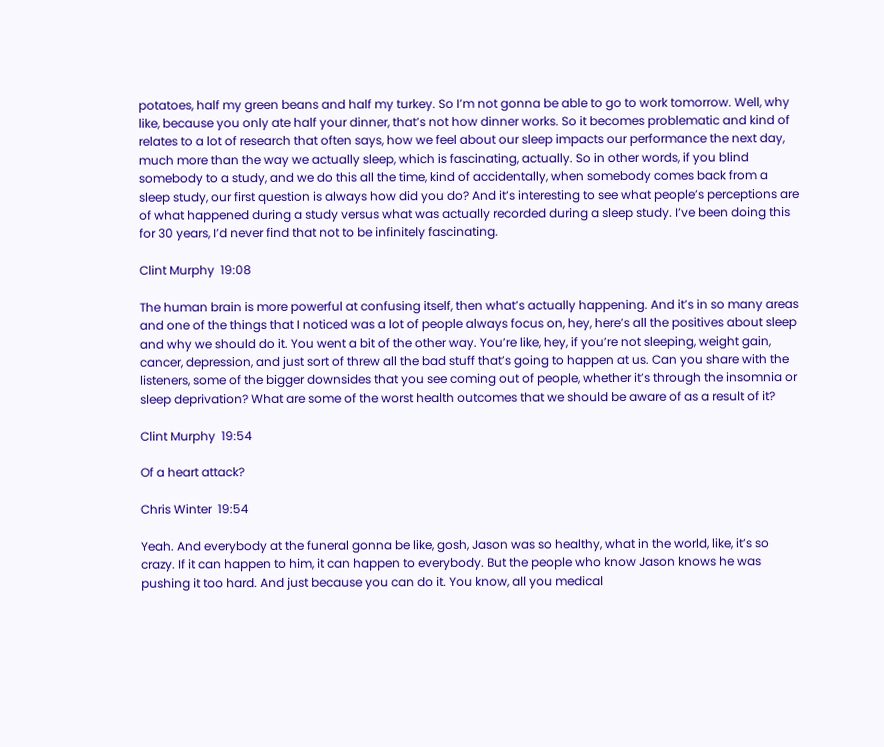potatoes, half my green beans and half my turkey. So I’m not gonna be able to go to work tomorrow. Well, why like, because you only ate half your dinner, that’s not how dinner works. So it becomes problematic and kind of relates to a lot of research that often says, how we feel about our sleep impacts our performance the next day, much more than the way we actually sleep, which is fascinating, actually. So in other words, if you blind somebody to a study, and we do this all the time, kind of accidentally, when somebody comes back from a sleep study, our first question is always how did you do? And it’s interesting to see what people’s perceptions are of what happened during a study versus what was actually recorded during a sleep study. I’ve been doing this for 30 years, I’d never find that not to be infinitely fascinating.

Clint Murphy  19:08

The human brain is more powerful at confusing itself, then what’s actually happening. And it’s in so many areas and one of the things that I noticed was a lot of people always focus on, hey, here’s all the positives about sleep and why we should do it. You went a bit of the other way. You’re like, hey, if you’re not sleeping, weight gain, cancer, depression, and just sort of threw all the bad stuff that’s going to happen at us. Can you share with the listeners, some of the bigger downsides that you see coming out of people, whether it’s through the insomnia or sleep deprivation? What are some of the worst health outcomes that we should be aware of as a result of it?

Clint Murphy  19:54

Of a heart attack?

Chris Winter  19:54

Yeah. And everybody at the funeral gonna be like, gosh, Jason was so healthy, what in the world, like, it’s so crazy. If it can happen to him, it can happen to everybody. But the people who know Jason knows he was pushing it too hard. And just because you can do it. You know, all you medical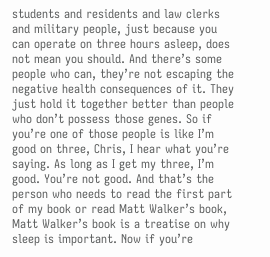students and residents and law clerks and military people, just because you can operate on three hours asleep, does not mean you should. And there’s some people who can, they’re not escaping the negative health consequences of it. They just hold it together better than people who don’t possess those genes. So if you’re one of those people is like I’m good on three, Chris, I hear what you’re saying. As long as I get my three, I’m good. You’re not good. And that’s the person who needs to read the first part of my book or read Matt Walker’s book, Matt Walker’s book is a treatise on why sleep is important. Now if you’re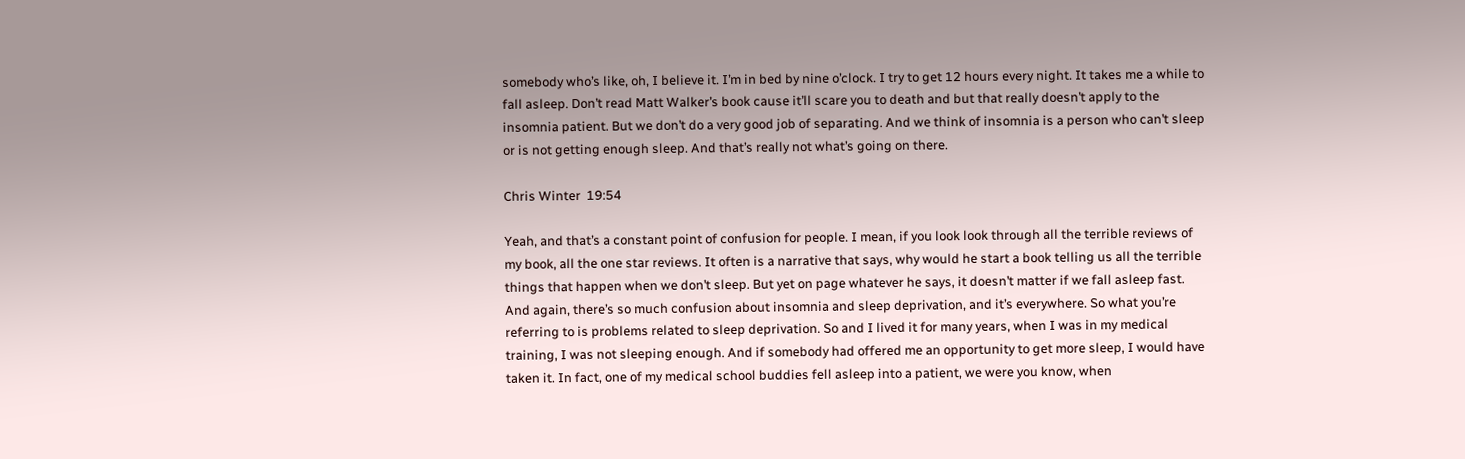somebody who’s like, oh, I believe it. I’m in bed by nine o’clock. I try to get 12 hours every night. It takes me a while to fall asleep. Don’t read Matt Walker’s book cause it’ll scare you to death and but that really doesn’t apply to the insomnia patient. But we don’t do a very good job of separating. And we think of insomnia is a person who can’t sleep or is not getting enough sleep. And that’s really not what’s going on there.

Chris Winter  19:54

Yeah, and that’s a constant point of confusion for people. I mean, if you look look through all the terrible reviews of my book, all the one star reviews. It often is a narrative that says, why would he start a book telling us all the terrible things that happen when we don’t sleep. But yet on page whatever he says, it doesn’t matter if we fall asleep fast. And again, there’s so much confusion about insomnia and sleep deprivation, and it’s everywhere. So what you’re referring to is problems related to sleep deprivation. So and I lived it for many years, when I was in my medical training, I was not sleeping enough. And if somebody had offered me an opportunity to get more sleep, I would have taken it. In fact, one of my medical school buddies fell asleep into a patient, we were you know, when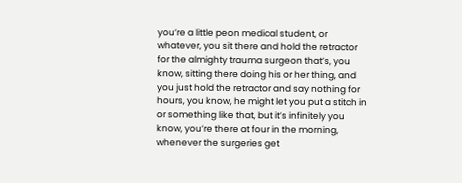you’re a little peon medical student, or whatever, you sit there and hold the retractor for the almighty trauma surgeon that’s, you know, sitting there doing his or her thing, and you just hold the retractor and say nothing for hours, you know, he might let you put a stitch in or something like that, but it’s infinitely you know, you’re there at four in the morning, whenever the surgeries get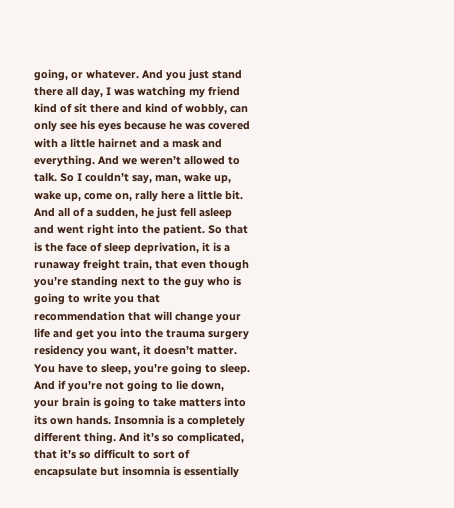going, or whatever. And you just stand there all day, I was watching my friend kind of sit there and kind of wobbly, can only see his eyes because he was covered with a little hairnet and a mask and everything. And we weren’t allowed to talk. So I couldn’t say, man, wake up, wake up, come on, rally here a little bit. And all of a sudden, he just fell asleep and went right into the patient. So that is the face of sleep deprivation, it is a runaway freight train, that even though you’re standing next to the guy who is going to write you that recommendation that will change your life and get you into the trauma surgery residency you want, it doesn’t matter. You have to sleep, you’re going to sleep. And if you’re not going to lie down, your brain is going to take matters into its own hands. Insomnia is a completely different thing. And it’s so complicated, that it’s so difficult to sort of encapsulate but insomnia is essentially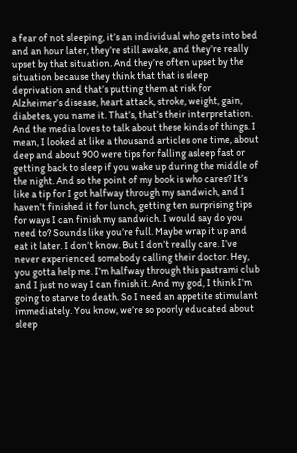a fear of not sleeping, it’s an individual who gets into bed and an hour later, they’re still awake, and they’re really upset by that situation. And they’re often upset by the situation because they think that that is sleep deprivation and that’s putting them at risk for Alzheimer’s disease, heart attack, stroke, weight, gain, diabetes, you name it. That’s, that’s their interpretation. And the media loves to talk about these kinds of things. I mean, I looked at like a thousand articles one time, about deep and about 900 were tips for falling asleep fast or getting back to sleep if you wake up during the middle of the night. And so the point of my book is who cares? It’s like a tip for I got halfway through my sandwich, and I haven’t finished it for lunch, getting ten surprising tips for ways I can finish my sandwich. I would say do you need to? Sounds like you’re full. Maybe wrap it up and eat it later. I don’t know. But I don’t really care. I’ve never experienced somebody calling their doctor. Hey, you gotta help me. I’m halfway through this pastrami club and I just no way I can finish it. And my god, I think I’m going to starve to death. So I need an appetite stimulant immediately. You know, we’re so poorly educated about sleep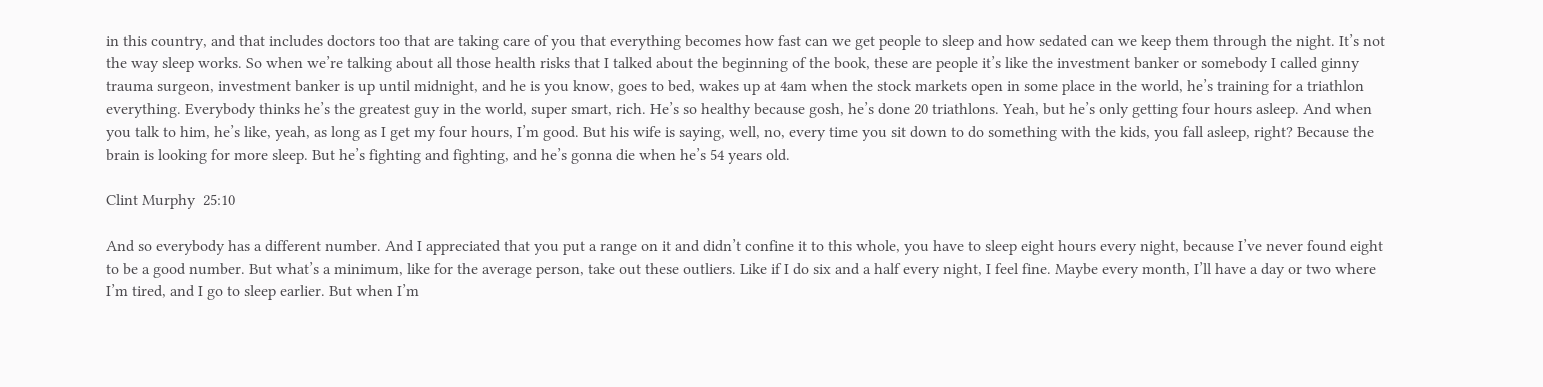in this country, and that includes doctors too that are taking care of you that everything becomes how fast can we get people to sleep and how sedated can we keep them through the night. It’s not the way sleep works. So when we’re talking about all those health risks that I talked about the beginning of the book, these are people it’s like the investment banker or somebody I called ginny trauma surgeon, investment banker is up until midnight, and he is you know, goes to bed, wakes up at 4am when the stock markets open in some place in the world, he’s training for a triathlon everything. Everybody thinks he’s the greatest guy in the world, super smart, rich. He’s so healthy because gosh, he’s done 20 triathlons. Yeah, but he’s only getting four hours asleep. And when you talk to him, he’s like, yeah, as long as I get my four hours, I’m good. But his wife is saying, well, no, every time you sit down to do something with the kids, you fall asleep, right? Because the brain is looking for more sleep. But he’s fighting and fighting, and he’s gonna die when he’s 54 years old.

Clint Murphy  25:10

And so everybody has a different number. And I appreciated that you put a range on it and didn’t confine it to this whole, you have to sleep eight hours every night, because I’ve never found eight to be a good number. But what’s a minimum, like for the average person, take out these outliers. Like if I do six and a half every night, I feel fine. Maybe every month, I’ll have a day or two where I’m tired, and I go to sleep earlier. But when I’m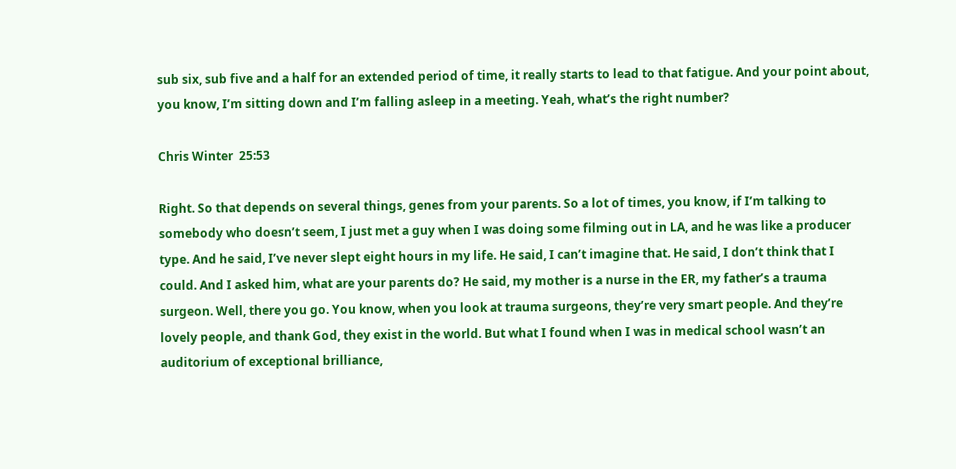sub six, sub five and a half for an extended period of time, it really starts to lead to that fatigue. And your point about, you know, I’m sitting down and I’m falling asleep in a meeting. Yeah, what’s the right number?

Chris Winter  25:53

Right. So that depends on several things, genes from your parents. So a lot of times, you know, if I’m talking to somebody who doesn’t seem, I just met a guy when I was doing some filming out in LA, and he was like a producer type. And he said, I’ve never slept eight hours in my life. He said, I can’t imagine that. He said, I don’t think that I could. And I asked him, what are your parents do? He said, my mother is a nurse in the ER, my father’s a trauma surgeon. Well, there you go. You know, when you look at trauma surgeons, they’re very smart people. And they’re lovely people, and thank God, they exist in the world. But what I found when I was in medical school wasn’t an auditorium of exceptional brilliance,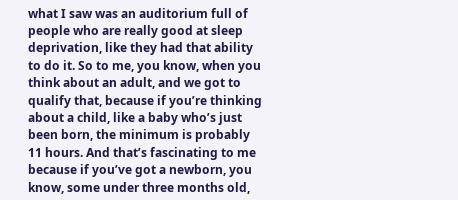what I saw was an auditorium full of people who are really good at sleep deprivation, like they had that ability to do it. So to me, you know, when you think about an adult, and we got to qualify that, because if you’re thinking about a child, like a baby who’s just been born, the minimum is probably 11 hours. And that’s fascinating to me because if you’ve got a newborn, you know, some under three months old,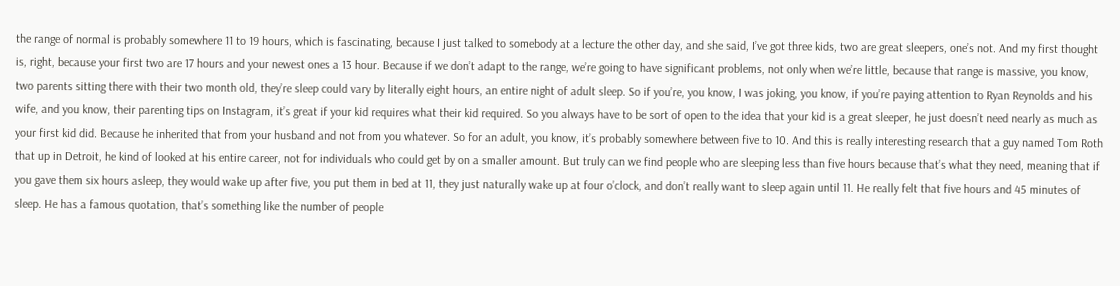the range of normal is probably somewhere 11 to 19 hours, which is fascinating, because I just talked to somebody at a lecture the other day, and she said, I’ve got three kids, two are great sleepers, one’s not. And my first thought is, right, because your first two are 17 hours and your newest ones a 13 hour. Because if we don’t adapt to the range, we’re going to have significant problems, not only when we’re little, because that range is massive, you know, two parents sitting there with their two month old, they’re sleep could vary by literally eight hours, an entire night of adult sleep. So if you’re, you know, I was joking, you know, if you’re paying attention to Ryan Reynolds and his wife, and you know, their parenting tips on Instagram, it’s great if your kid requires what their kid required. So you always have to be sort of open to the idea that your kid is a great sleeper, he just doesn’t need nearly as much as your first kid did. Because he inherited that from your husband and not from you whatever. So for an adult, you know, it’s probably somewhere between five to 10. And this is really interesting research that a guy named Tom Roth that up in Detroit, he kind of looked at his entire career, not for individuals who could get by on a smaller amount. But truly can we find people who are sleeping less than five hours because that’s what they need, meaning that if you gave them six hours asleep, they would wake up after five, you put them in bed at 11, they just naturally wake up at four o’clock, and don’t really want to sleep again until 11. He really felt that five hours and 45 minutes of sleep. He has a famous quotation, that’s something like the number of people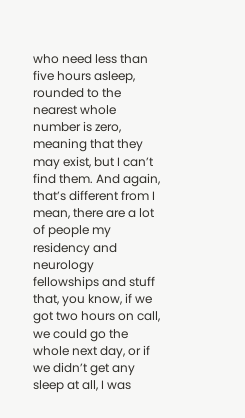who need less than five hours asleep, rounded to the nearest whole number is zero, meaning that they may exist, but I can’t find them. And again, that’s different from I mean, there are a lot of people my residency and neurology fellowships and stuff that, you know, if we got two hours on call, we could go the whole next day, or if we didn’t get any sleep at all, I was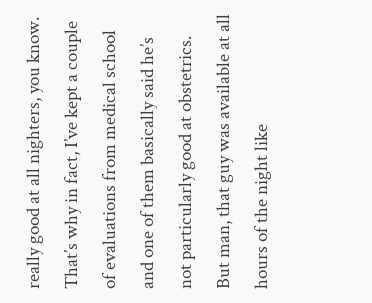really good at all nighters, you know. That’s why in fact, I’ve kept a couple of evaluations from medical school and one of them basically said he’s not particularly good at obstetrics. But man, that guy was available at all hours of the night like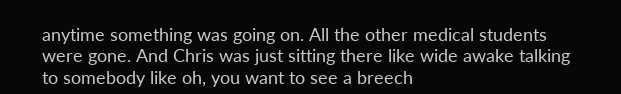anytime something was going on. All the other medical students were gone. And Chris was just sitting there like wide awake talking to somebody like oh, you want to see a breech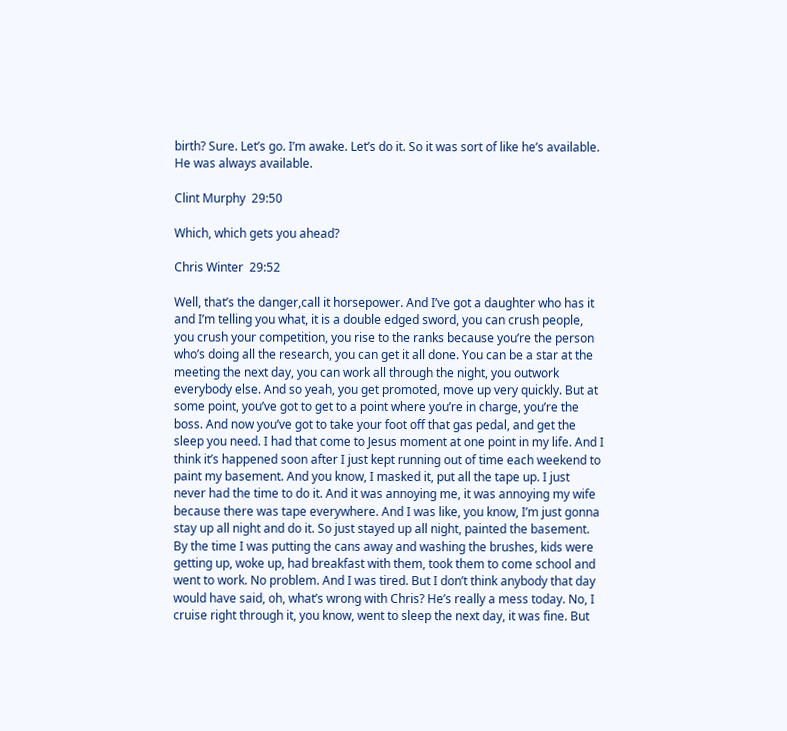birth? Sure. Let’s go. I’m awake. Let’s do it. So it was sort of like he’s available. He was always available.

Clint Murphy  29:50

Which, which gets you ahead?

Chris Winter  29:52

Well, that’s the danger,call it horsepower. And I’ve got a daughter who has it and I’m telling you what, it is a double edged sword, you can crush people, you crush your competition, you rise to the ranks because you’re the person who’s doing all the research, you can get it all done. You can be a star at the meeting the next day, you can work all through the night, you outwork everybody else. And so yeah, you get promoted, move up very quickly. But at some point, you’ve got to get to a point where you’re in charge, you’re the boss. And now you’ve got to take your foot off that gas pedal, and get the sleep you need. I had that come to Jesus moment at one point in my life. And I think it’s happened soon after I just kept running out of time each weekend to paint my basement. And you know, I masked it, put all the tape up. I just never had the time to do it. And it was annoying me, it was annoying my wife because there was tape everywhere. And I was like, you know, I’m just gonna stay up all night and do it. So just stayed up all night, painted the basement. By the time I was putting the cans away and washing the brushes, kids were getting up, woke up, had breakfast with them, took them to come school and went to work. No problem. And I was tired. But I don’t think anybody that day would have said, oh, what’s wrong with Chris? He’s really a mess today. No, I cruise right through it, you know, went to sleep the next day, it was fine. But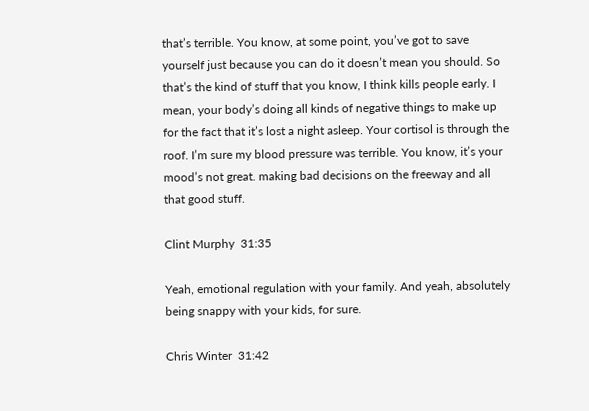that’s terrible. You know, at some point, you’ve got to save yourself just because you can do it doesn’t mean you should. So that’s the kind of stuff that you know, I think kills people early. I mean, your body’s doing all kinds of negative things to make up for the fact that it’s lost a night asleep. Your cortisol is through the roof. I’m sure my blood pressure was terrible. You know, it’s your mood’s not great. making bad decisions on the freeway and all that good stuff.

Clint Murphy  31:35

Yeah, emotional regulation with your family. And yeah, absolutely being snappy with your kids, for sure.

Chris Winter  31:42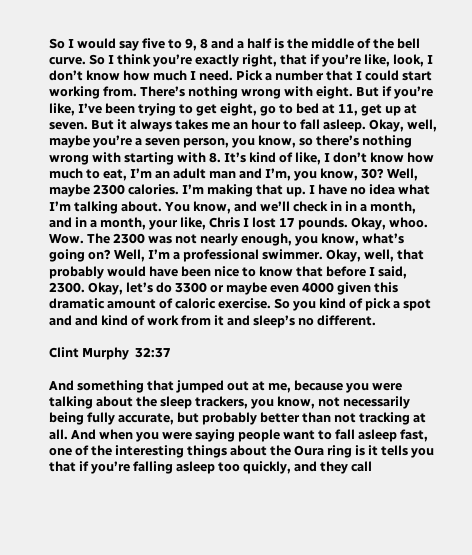So I would say five to 9, 8 and a half is the middle of the bell curve. So I think you’re exactly right, that if you’re like, look, I don’t know how much I need. Pick a number that I could start working from. There’s nothing wrong with eight. But if you’re like, I’ve been trying to get eight, go to bed at 11, get up at seven. But it always takes me an hour to fall asleep. Okay, well, maybe you’re a seven person, you know, so there’s nothing wrong with starting with 8. It’s kind of like, I don’t know how much to eat, I’m an adult man and I’m, you know, 30? Well, maybe 2300 calories. I’m making that up. I have no idea what I’m talking about. You know, and we’ll check in in a month, and in a month, your like, Chris I lost 17 pounds. Okay, whoo. Wow. The 2300 was not nearly enough, you know, what’s going on? Well, I’m a professional swimmer. Okay, well, that probably would have been nice to know that before I said, 2300. Okay, let’s do 3300 or maybe even 4000 given this dramatic amount of caloric exercise. So you kind of pick a spot and and kind of work from it and sleep’s no different.

Clint Murphy  32:37

And something that jumped out at me, because you were talking about the sleep trackers, you know, not necessarily being fully accurate, but probably better than not tracking at all. And when you were saying people want to fall asleep fast, one of the interesting things about the Oura ring is it tells you that if you’re falling asleep too quickly, and they call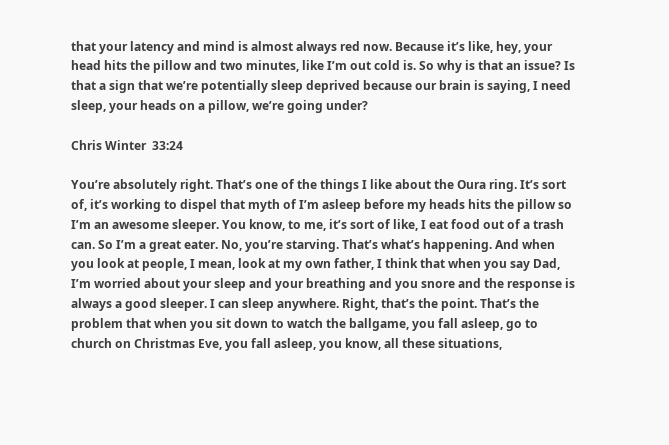that your latency and mind is almost always red now. Because it’s like, hey, your head hits the pillow and two minutes, like I’m out cold is. So why is that an issue? Is that a sign that we’re potentially sleep deprived because our brain is saying, I need sleep, your heads on a pillow, we’re going under?

Chris Winter  33:24

You’re absolutely right. That’s one of the things I like about the Oura ring. It’s sort of, it’s working to dispel that myth of I’m asleep before my heads hits the pillow so I’m an awesome sleeper. You know, to me, it’s sort of like, I eat food out of a trash can. So I’m a great eater. No, you’re starving. That’s what’s happening. And when you look at people, I mean, look at my own father, I think that when you say Dad, I’m worried about your sleep and your breathing and you snore and the response is always a good sleeper. I can sleep anywhere. Right, that’s the point. That’s the problem that when you sit down to watch the ballgame, you fall asleep, go to church on Christmas Eve, you fall asleep, you know, all these situations,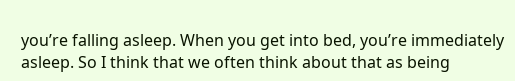you’re falling asleep. When you get into bed, you’re immediately asleep. So I think that we often think about that as being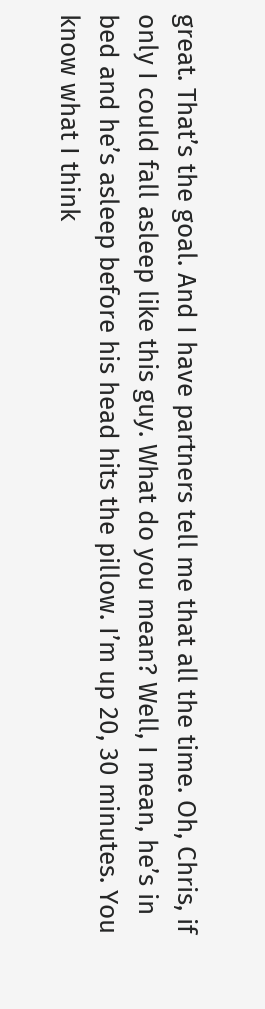great. That’s the goal. And I have partners tell me that all the time. Oh, Chris, if only I could fall asleep like this guy. What do you mean? Well, I mean, he’s in bed and he’s asleep before his head hits the pillow. I’m up 20, 30 minutes. You know what I think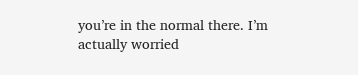you’re in the normal there. I’m actually worried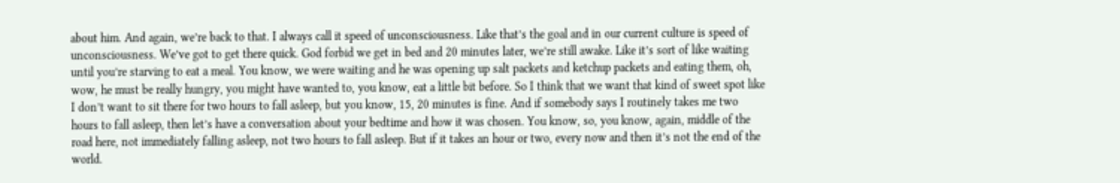about him. And again, we’re back to that. I always call it speed of unconsciousness. Like that’s the goal and in our current culture is speed of unconsciousness. We’ve got to get there quick. God forbid we get in bed and 20 minutes later, we’re still awake. Like it’s sort of like waiting until you’re starving to eat a meal. You know, we were waiting and he was opening up salt packets and ketchup packets and eating them, oh, wow, he must be really hungry, you might have wanted to, you know, eat a little bit before. So I think that we want that kind of sweet spot like I don’t want to sit there for two hours to fall asleep, but you know, 15, 20 minutes is fine. And if somebody says I routinely takes me two hours to fall asleep, then let’s have a conversation about your bedtime and how it was chosen. You know, so, you know, again, middle of the road here, not immediately falling asleep, not two hours to fall asleep. But if it takes an hour or two, every now and then it’s not the end of the world.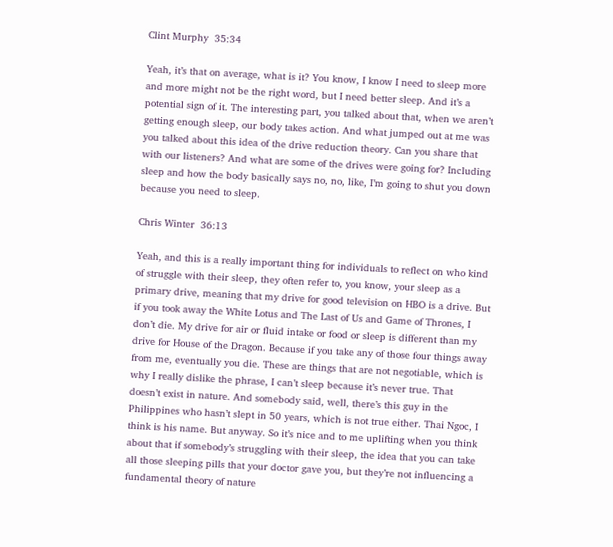Clint Murphy  35:34

Yeah, it’s that on average, what is it? You know, I know I need to sleep more and more might not be the right word, but I need better sleep. And it’s a potential sign of it. The interesting part, you talked about that, when we aren’t getting enough sleep, our body takes action. And what jumped out at me was you talked about this idea of the drive reduction theory. Can you share that with our listeners? And what are some of the drives were going for? Including sleep and how the body basically says no, no, like, I’m going to shut you down because you need to sleep.

Chris Winter  36:13

Yeah, and this is a really important thing for individuals to reflect on who kind of struggle with their sleep, they often refer to, you know, your sleep as a primary drive, meaning that my drive for good television on HBO is a drive. But if you took away the White Lotus and The Last of Us and Game of Thrones, I don’t die. My drive for air or fluid intake or food or sleep is different than my drive for House of the Dragon. Because if you take any of those four things away from me, eventually you die. These are things that are not negotiable, which is why I really dislike the phrase, I can’t sleep because it’s never true. That doesn’t exist in nature. And somebody said, well, there’s this guy in the Philippines who hasn’t slept in 50 years, which is not true either. Thai Ngoc, I think is his name. But anyway. So it’s nice and to me uplifting when you think about that if somebody’s struggling with their sleep, the idea that you can take all those sleeping pills that your doctor gave you, but they’re not influencing a fundamental theory of nature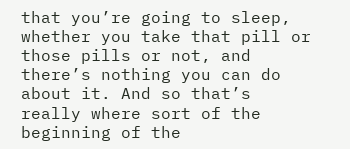that you’re going to sleep, whether you take that pill or those pills or not, and there’s nothing you can do about it. And so that’s really where sort of the beginning of the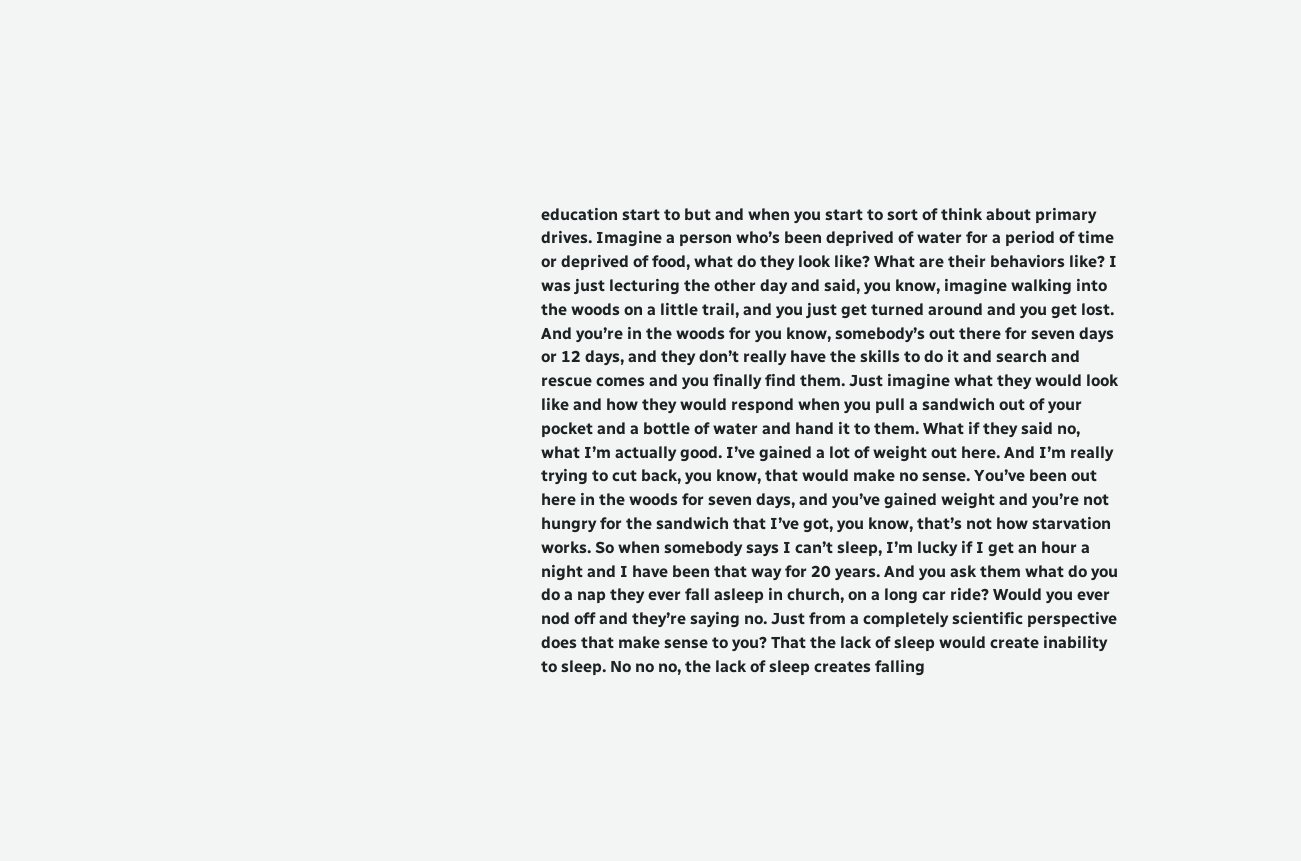education start to but and when you start to sort of think about primary drives. Imagine a person who’s been deprived of water for a period of time or deprived of food, what do they look like? What are their behaviors like? I was just lecturing the other day and said, you know, imagine walking into the woods on a little trail, and you just get turned around and you get lost. And you’re in the woods for you know, somebody’s out there for seven days or 12 days, and they don’t really have the skills to do it and search and rescue comes and you finally find them. Just imagine what they would look like and how they would respond when you pull a sandwich out of your pocket and a bottle of water and hand it to them. What if they said no, what I’m actually good. I’ve gained a lot of weight out here. And I’m really trying to cut back, you know, that would make no sense. You’ve been out here in the woods for seven days, and you’ve gained weight and you’re not hungry for the sandwich that I’ve got, you know, that’s not how starvation works. So when somebody says I can’t sleep, I’m lucky if I get an hour a night and I have been that way for 20 years. And you ask them what do you do a nap they ever fall asleep in church, on a long car ride? Would you ever nod off and they’re saying no. Just from a completely scientific perspective does that make sense to you? That the lack of sleep would create inability to sleep. No no no, the lack of sleep creates falling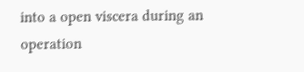into a open viscera during an operation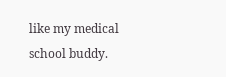like my medical school buddy.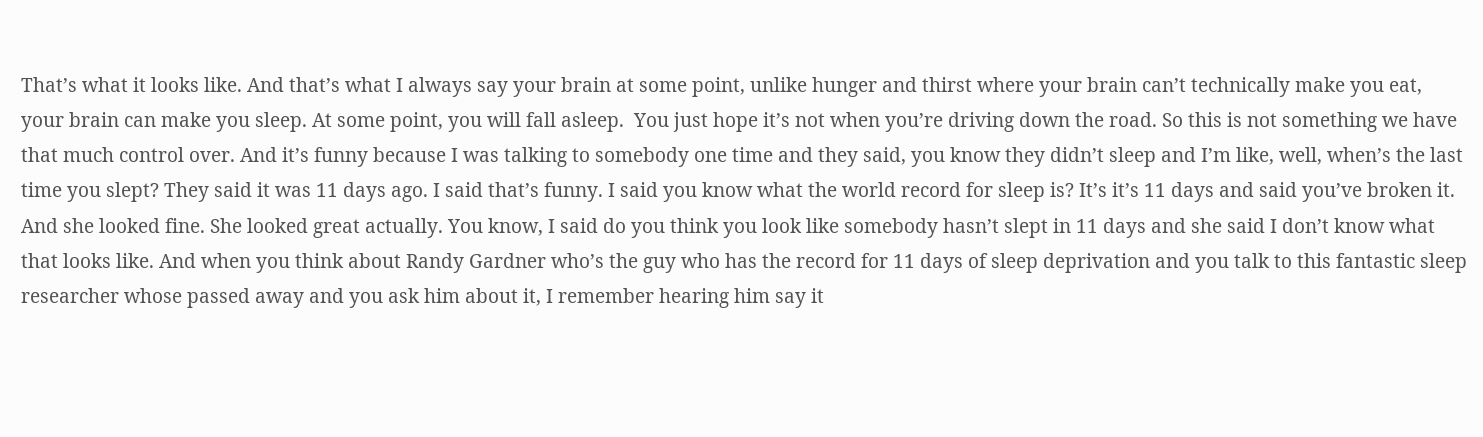That’s what it looks like. And that’s what I always say your brain at some point, unlike hunger and thirst where your brain can’t technically make you eat,  your brain can make you sleep. At some point, you will fall asleep.  You just hope it’s not when you’re driving down the road. So this is not something we have that much control over. And it’s funny because I was talking to somebody one time and they said, you know they didn’t sleep and I’m like, well, when’s the last time you slept? They said it was 11 days ago. I said that’s funny. I said you know what the world record for sleep is? It’s it’s 11 days and said you’ve broken it. And she looked fine. She looked great actually. You know, I said do you think you look like somebody hasn’t slept in 11 days and she said I don’t know what that looks like. And when you think about Randy Gardner who’s the guy who has the record for 11 days of sleep deprivation and you talk to this fantastic sleep researcher whose passed away and you ask him about it, I remember hearing him say it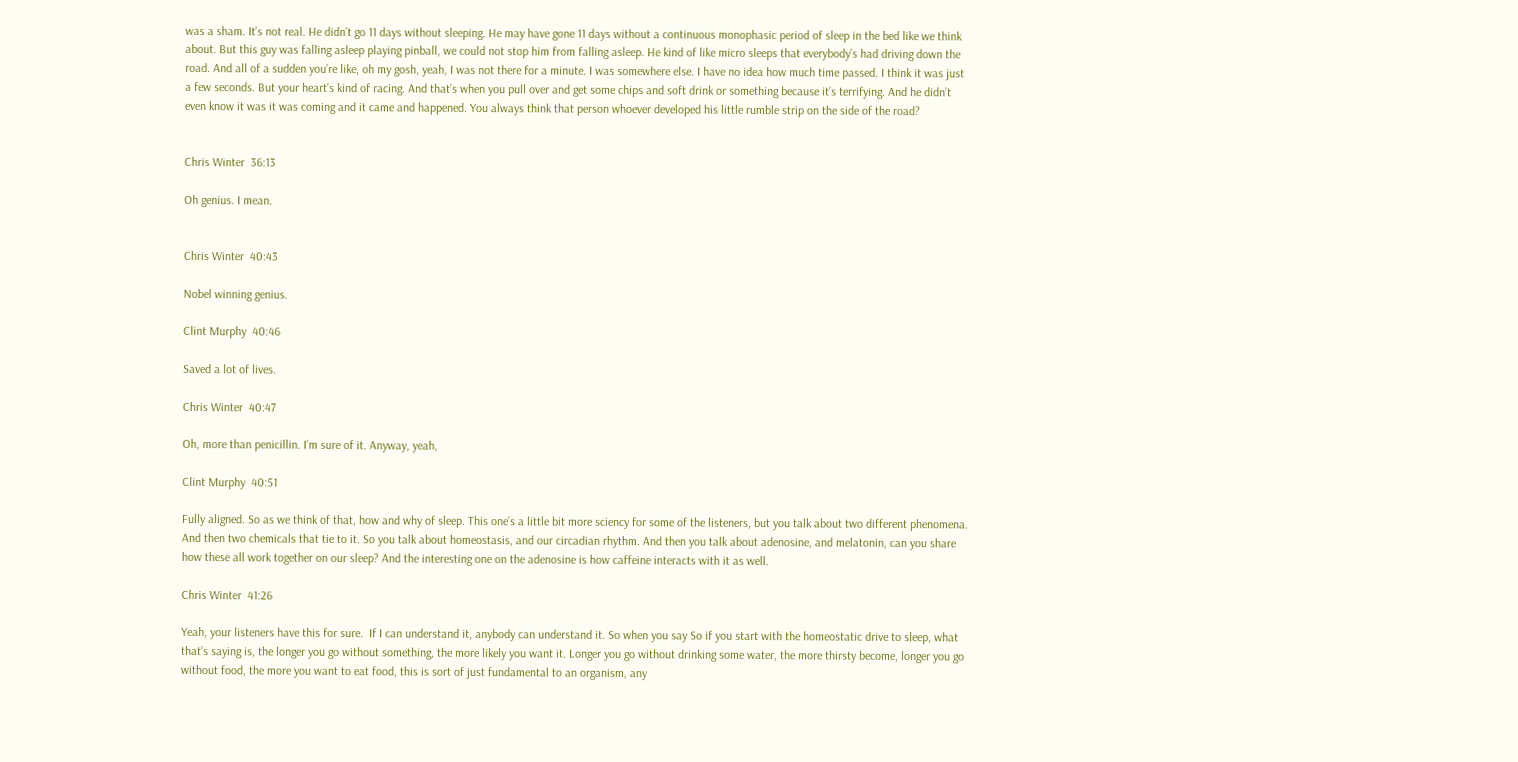was a sham. It’s not real. He didn’t go 11 days without sleeping. He may have gone 11 days without a continuous monophasic period of sleep in the bed like we think about. But this guy was falling asleep playing pinball, we could not stop him from falling asleep. He kind of like micro sleeps that everybody’s had driving down the road. And all of a sudden you’re like, oh my gosh, yeah, I was not there for a minute. I was somewhere else. I have no idea how much time passed. I think it was just a few seconds. But your heart’s kind of racing. And that’s when you pull over and get some chips and soft drink or something because it’s terrifying. And he didn’t even know it was it was coming and it came and happened. You always think that person whoever developed his little rumble strip on the side of the road?


Chris Winter  36:13

Oh genius. I mean.


Chris Winter  40:43

Nobel winning genius.

Clint Murphy  40:46

Saved a lot of lives.

Chris Winter  40:47

Oh, more than penicillin. I’m sure of it. Anyway, yeah,

Clint Murphy  40:51

Fully aligned. So as we think of that, how and why of sleep. This one’s a little bit more sciency for some of the listeners, but you talk about two different phenomena. And then two chemicals that tie to it. So you talk about homeostasis, and our circadian rhythm. And then you talk about adenosine, and melatonin, can you share how these all work together on our sleep? And the interesting one on the adenosine is how caffeine interacts with it as well.

Chris Winter  41:26

Yeah, your listeners have this for sure.  If I can understand it, anybody can understand it. So when you say So if you start with the homeostatic drive to sleep, what that’s saying is, the longer you go without something, the more likely you want it. Longer you go without drinking some water, the more thirsty become, longer you go without food, the more you want to eat food, this is sort of just fundamental to an organism, any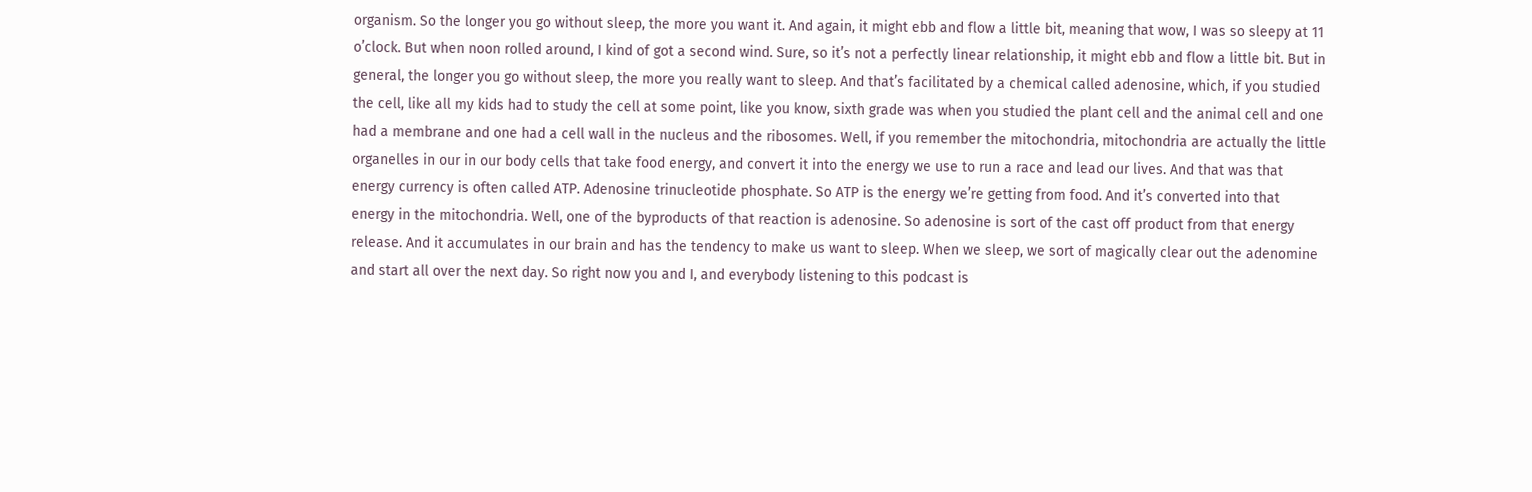organism. So the longer you go without sleep, the more you want it. And again, it might ebb and flow a little bit, meaning that wow, I was so sleepy at 11 o’clock. But when noon rolled around, I kind of got a second wind. Sure, so it’s not a perfectly linear relationship, it might ebb and flow a little bit. But in general, the longer you go without sleep, the more you really want to sleep. And that’s facilitated by a chemical called adenosine, which, if you studied the cell, like all my kids had to study the cell at some point, like you know, sixth grade was when you studied the plant cell and the animal cell and one had a membrane and one had a cell wall in the nucleus and the ribosomes. Well, if you remember the mitochondria, mitochondria are actually the little organelles in our in our body cells that take food energy, and convert it into the energy we use to run a race and lead our lives. And that was that energy currency is often called ATP. Adenosine trinucleotide phosphate. So ATP is the energy we’re getting from food. And it’s converted into that energy in the mitochondria. Well, one of the byproducts of that reaction is adenosine. So adenosine is sort of the cast off product from that energy release. And it accumulates in our brain and has the tendency to make us want to sleep. When we sleep, we sort of magically clear out the adenomine and start all over the next day. So right now you and I, and everybody listening to this podcast is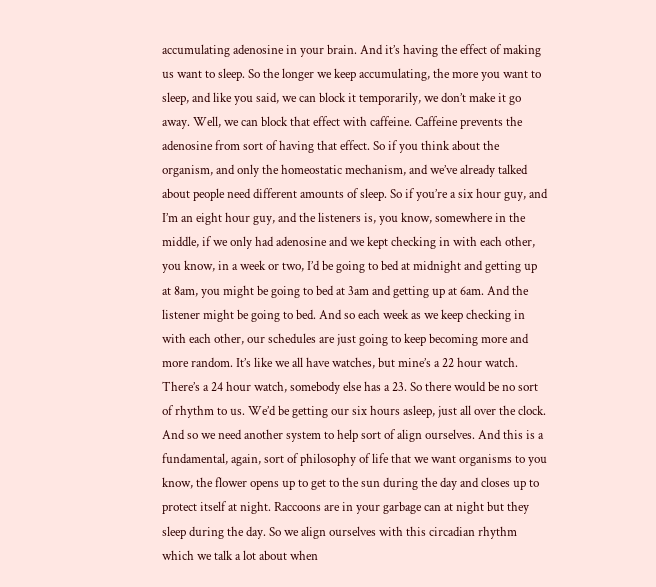accumulating adenosine in your brain. And it’s having the effect of making us want to sleep. So the longer we keep accumulating, the more you want to sleep, and like you said, we can block it temporarily, we don’t make it go away. Well, we can block that effect with caffeine. Caffeine prevents the adenosine from sort of having that effect. So if you think about the organism, and only the homeostatic mechanism, and we’ve already talked about people need different amounts of sleep. So if you’re a six hour guy, and I’m an eight hour guy, and the listeners is, you know, somewhere in the middle, if we only had adenosine and we kept checking in with each other, you know, in a week or two, I’d be going to bed at midnight and getting up at 8am, you might be going to bed at 3am and getting up at 6am. And the listener might be going to bed. And so each week as we keep checking in with each other, our schedules are just going to keep becoming more and more random. It’s like we all have watches, but mine’s a 22 hour watch. There’s a 24 hour watch, somebody else has a 23. So there would be no sort of rhythm to us. We’d be getting our six hours asleep, just all over the clock. And so we need another system to help sort of align ourselves. And this is a fundamental, again, sort of philosophy of life that we want organisms to you know, the flower opens up to get to the sun during the day and closes up to protect itself at night. Raccoons are in your garbage can at night but they sleep during the day. So we align ourselves with this circadian rhythm which we talk a lot about when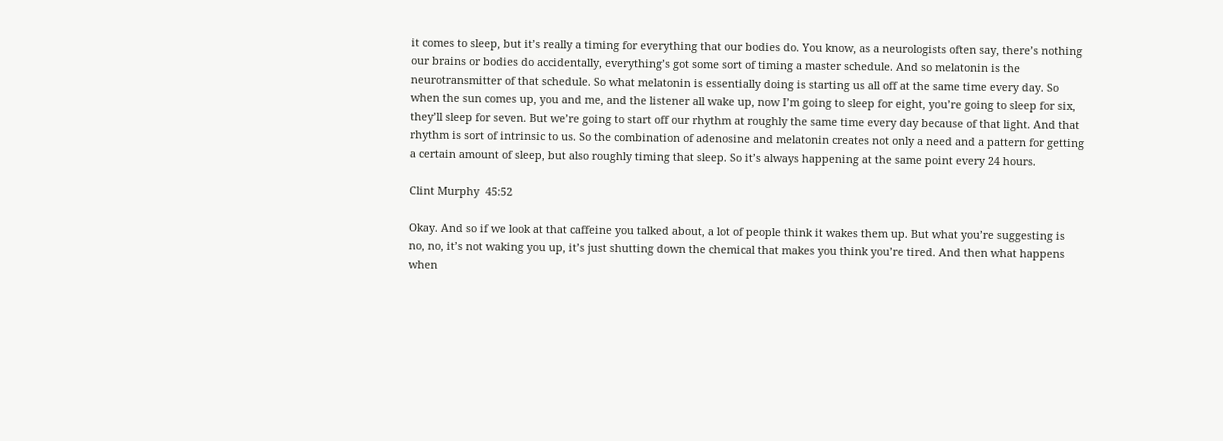it comes to sleep, but it’s really a timing for everything that our bodies do. You know, as a neurologists often say, there’s nothing our brains or bodies do accidentally, everything’s got some sort of timing a master schedule. And so melatonin is the neurotransmitter of that schedule. So what melatonin is essentially doing is starting us all off at the same time every day. So when the sun comes up, you and me, and the listener all wake up, now I’m going to sleep for eight, you’re going to sleep for six, they’ll sleep for seven. But we’re going to start off our rhythm at roughly the same time every day because of that light. And that rhythm is sort of intrinsic to us. So the combination of adenosine and melatonin creates not only a need and a pattern for getting a certain amount of sleep, but also roughly timing that sleep. So it’s always happening at the same point every 24 hours.

Clint Murphy  45:52

Okay. And so if we look at that caffeine you talked about, a lot of people think it wakes them up. But what you’re suggesting is no, no, it’s not waking you up, it’s just shutting down the chemical that makes you think you’re tired. And then what happens when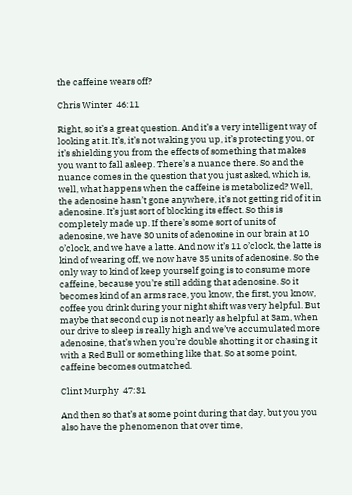the caffeine wears off?

Chris Winter  46:11

Right, so it’s a great question. And it’s a very intelligent way of looking at it. It’s, it’s not waking you up, it’s protecting you, or it’s shielding you from the effects of something that makes you want to fall asleep. There’s a nuance there. So and the nuance comes in the question that you just asked, which is, well, what happens when the caffeine is metabolized? Well, the adenosine hasn’t gone anywhere, it’s not getting rid of it in adenosine. It’s just sort of blocking its effect. So this is completely made up. If there’s some sort of units of adenosine, we have 30 units of adenosine in our brain at 10 o’clock, and we have a latte. And now it’s 11 o’clock, the latte is kind of wearing off, we now have 35 units of adenosine. So the only way to kind of keep yourself going is to consume more caffeine, because you’re still adding that adenosine. So it becomes kind of an arms race, you know, the first, you know, coffee you drink during your night shift was very helpful. But maybe that second cup is not nearly as helpful at 3am, when our drive to sleep is really high and we’ve accumulated more adenosine, that’s when you’re double shotting it or chasing it with a Red Bull or something like that. So at some point, caffeine becomes outmatched.

Clint Murphy  47:31

And then so that’s at some point during that day, but you you also have the phenomenon that over time,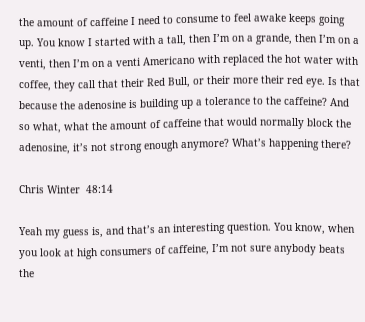the amount of caffeine I need to consume to feel awake keeps going up. You know I started with a tall, then I’m on a grande, then I’m on a venti, then I’m on a venti Americano with replaced the hot water with coffee, they call that their Red Bull, or their more their red eye. Is that because the adenosine is building up a tolerance to the caffeine? And so what, what the amount of caffeine that would normally block the adenosine, it’s not strong enough anymore? What’s happening there?

Chris Winter  48:14

Yeah my guess is, and that’s an interesting question. You know, when you look at high consumers of caffeine, I’m not sure anybody beats the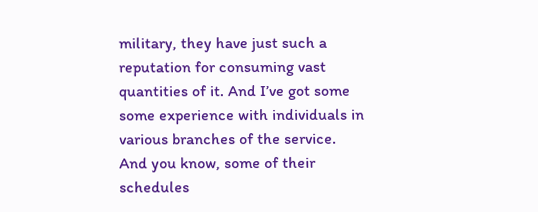military, they have just such a reputation for consuming vast quantities of it. And I’ve got some some experience with individuals in various branches of the service. And you know, some of their schedules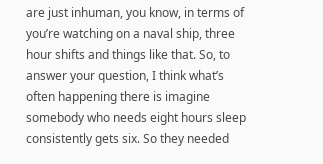are just inhuman, you know, in terms of you’re watching on a naval ship, three hour shifts and things like that. So, to answer your question, I think what’s often happening there is imagine somebody who needs eight hours sleep consistently gets six. So they needed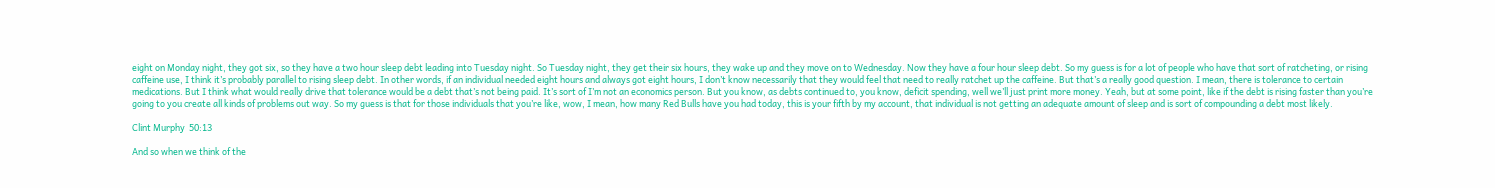eight on Monday night, they got six, so they have a two hour sleep debt leading into Tuesday night. So Tuesday night, they get their six hours, they wake up and they move on to Wednesday. Now they have a four hour sleep debt. So my guess is for a lot of people who have that sort of ratcheting, or rising caffeine use, I think it’s probably parallel to rising sleep debt. In other words, if an individual needed eight hours and always got eight hours, I don’t know necessarily that they would feel that need to really ratchet up the caffeine. But that’s a really good question. I mean, there is tolerance to certain medications. But I think what would really drive that tolerance would be a debt that’s not being paid. It’s sort of I’m not an economics person. But you know, as debts continued to, you know, deficit spending, well we’ll just print more money. Yeah, but at some point, like if the debt is rising faster than you’re going to you create all kinds of problems out way. So my guess is that for those individuals that you’re like, wow, I mean, how many Red Bulls have you had today, this is your fifth by my account, that individual is not getting an adequate amount of sleep and is sort of compounding a debt most likely.

Clint Murphy  50:13

And so when we think of the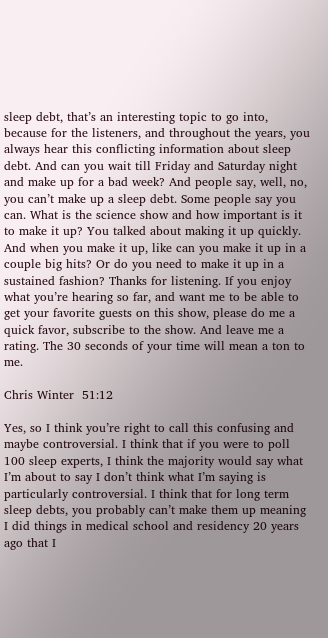sleep debt, that’s an interesting topic to go into, because for the listeners, and throughout the years, you always hear this conflicting information about sleep debt. And can you wait till Friday and Saturday night and make up for a bad week? And people say, well, no, you can’t make up a sleep debt. Some people say you can. What is the science show and how important is it to make it up? You talked about making it up quickly. And when you make it up, like can you make it up in a couple big hits? Or do you need to make it up in a sustained fashion? Thanks for listening. If you enjoy what you’re hearing so far, and want me to be able to get your favorite guests on this show, please do me a quick favor, subscribe to the show. And leave me a rating. The 30 seconds of your time will mean a ton to me.

Chris Winter  51:12

Yes, so I think you’re right to call this confusing and maybe controversial. I think that if you were to poll 100 sleep experts, I think the majority would say what I’m about to say I don’t think what I’m saying is particularly controversial. I think that for long term sleep debts, you probably can’t make them up meaning I did things in medical school and residency 20 years ago that I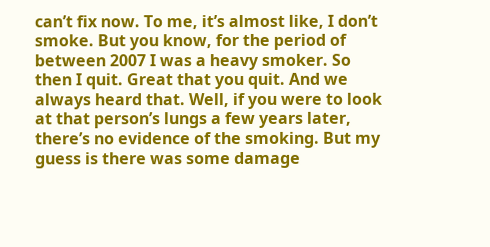can’t fix now. To me, it’s almost like, I don’t smoke. But you know, for the period of between 2007 I was a heavy smoker. So then I quit. Great that you quit. And we always heard that. Well, if you were to look at that person’s lungs a few years later, there’s no evidence of the smoking. But my guess is there was some damage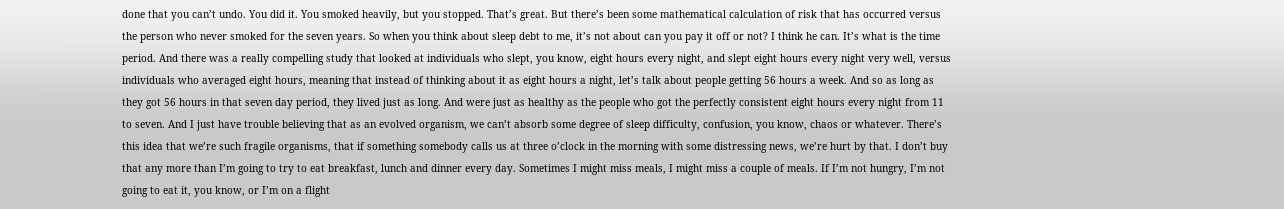done that you can’t undo. You did it. You smoked heavily, but you stopped. That’s great. But there’s been some mathematical calculation of risk that has occurred versus the person who never smoked for the seven years. So when you think about sleep debt to me, it’s not about can you pay it off or not? I think he can. It’s what is the time period. And there was a really compelling study that looked at individuals who slept, you know, eight hours every night, and slept eight hours every night very well, versus individuals who averaged eight hours, meaning that instead of thinking about it as eight hours a night, let’s talk about people getting 56 hours a week. And so as long as they got 56 hours in that seven day period, they lived just as long. And were just as healthy as the people who got the perfectly consistent eight hours every night from 11 to seven. And I just have trouble believing that as an evolved organism, we can’t absorb some degree of sleep difficulty, confusion, you know, chaos or whatever. There’s this idea that we’re such fragile organisms, that if something somebody calls us at three o’clock in the morning with some distressing news, we’re hurt by that. I don’t buy that any more than I’m going to try to eat breakfast, lunch and dinner every day. Sometimes I might miss meals, I might miss a couple of meals. If I’m not hungry, I’m not going to eat it, you know, or I’m on a flight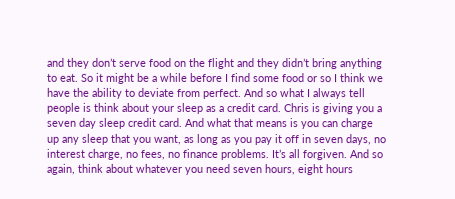and they don’t serve food on the flight and they didn’t bring anything to eat. So it might be a while before I find some food or so I think we have the ability to deviate from perfect. And so what I always tell people is think about your sleep as a credit card. Chris is giving you a seven day sleep credit card. And what that means is you can charge up any sleep that you want, as long as you pay it off in seven days, no interest charge, no fees, no finance problems. It’s all forgiven. And so again, think about whatever you need seven hours, eight hours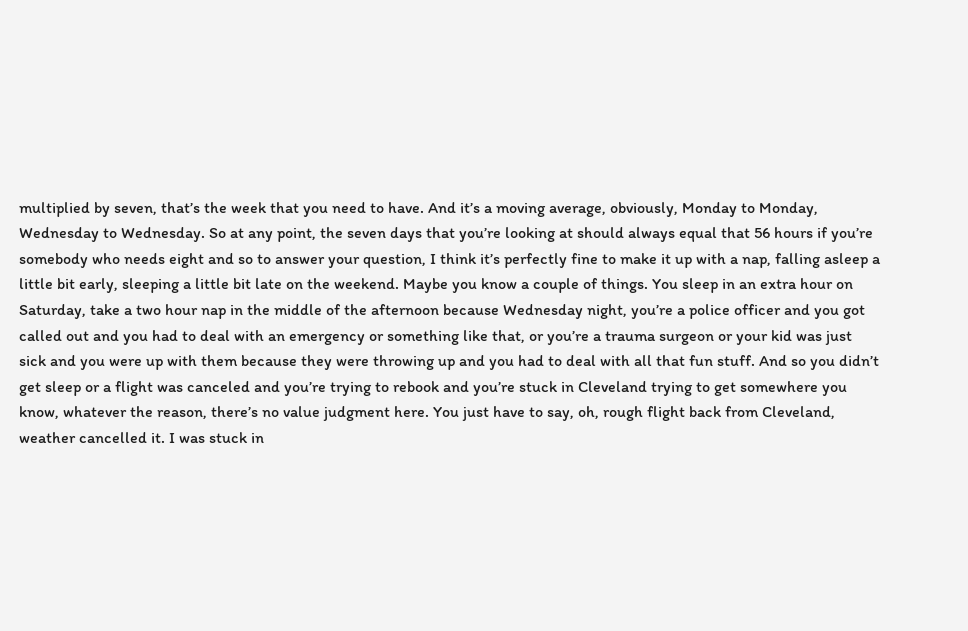multiplied by seven, that’s the week that you need to have. And it’s a moving average, obviously, Monday to Monday, Wednesday to Wednesday. So at any point, the seven days that you’re looking at should always equal that 56 hours if you’re somebody who needs eight and so to answer your question, I think it’s perfectly fine to make it up with a nap, falling asleep a little bit early, sleeping a little bit late on the weekend. Maybe you know a couple of things. You sleep in an extra hour on Saturday, take a two hour nap in the middle of the afternoon because Wednesday night, you’re a police officer and you got called out and you had to deal with an emergency or something like that, or you’re a trauma surgeon or your kid was just sick and you were up with them because they were throwing up and you had to deal with all that fun stuff. And so you didn’t get sleep or a flight was canceled and you’re trying to rebook and you’re stuck in Cleveland trying to get somewhere you know, whatever the reason, there’s no value judgment here. You just have to say, oh, rough flight back from Cleveland, weather cancelled it. I was stuck in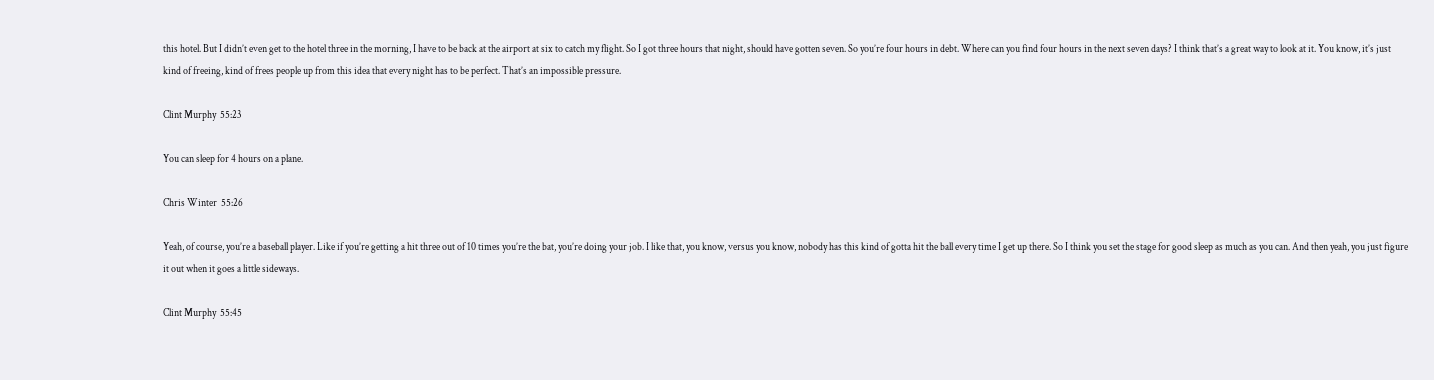this hotel. But I didn’t even get to the hotel three in the morning, I have to be back at the airport at six to catch my flight. So I got three hours that night, should have gotten seven. So you’re four hours in debt. Where can you find four hours in the next seven days? I think that’s a great way to look at it. You know, it’s just kind of freeing, kind of frees people up from this idea that every night has to be perfect. That’s an impossible pressure.

Clint Murphy  55:23

You can sleep for 4 hours on a plane.

Chris Winter  55:26

Yeah, of course, you’re a baseball player. Like if you’re getting a hit three out of 10 times you’re the bat, you’re doing your job. I like that, you know, versus you know, nobody has this kind of gotta hit the ball every time I get up there. So I think you set the stage for good sleep as much as you can. And then yeah, you just figure it out when it goes a little sideways.

Clint Murphy  55:45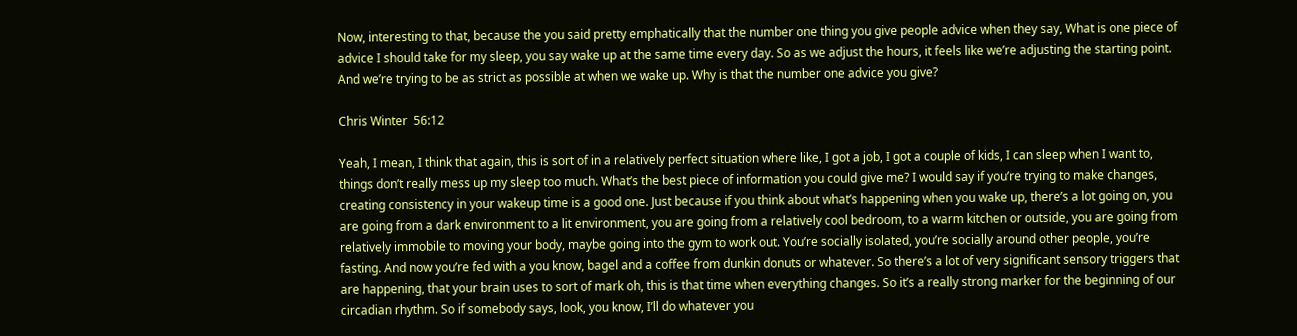Now, interesting to that, because the you said pretty emphatically that the number one thing you give people advice when they say, What is one piece of advice I should take for my sleep, you say wake up at the same time every day. So as we adjust the hours, it feels like we’re adjusting the starting point. And we’re trying to be as strict as possible at when we wake up. Why is that the number one advice you give?

Chris Winter  56:12

Yeah, I mean, I think that again, this is sort of in a relatively perfect situation where like, I got a job, I got a couple of kids, I can sleep when I want to, things don’t really mess up my sleep too much. What’s the best piece of information you could give me? I would say if you’re trying to make changes, creating consistency in your wakeup time is a good one. Just because if you think about what’s happening when you wake up, there’s a lot going on, you are going from a dark environment to a lit environment, you are going from a relatively cool bedroom, to a warm kitchen or outside, you are going from relatively immobile to moving your body, maybe going into the gym to work out. You’re socially isolated, you’re socially around other people, you’re fasting. And now you’re fed with a you know, bagel and a coffee from dunkin donuts or whatever. So there’s a lot of very significant sensory triggers that are happening, that your brain uses to sort of mark oh, this is that time when everything changes. So it’s a really strong marker for the beginning of our circadian rhythm. So if somebody says, look, you know, I’ll do whatever you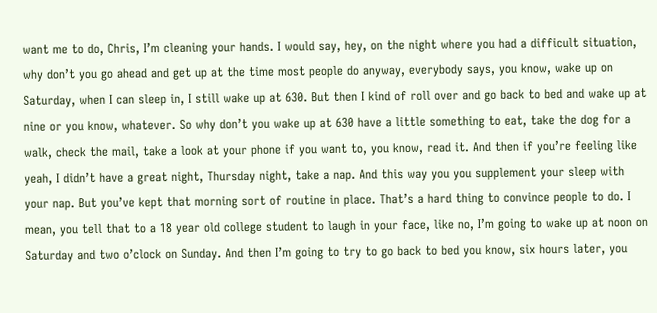want me to do, Chris, I’m cleaning your hands. I would say, hey, on the night where you had a difficult situation, why don’t you go ahead and get up at the time most people do anyway, everybody says, you know, wake up on Saturday, when I can sleep in, I still wake up at 630. But then I kind of roll over and go back to bed and wake up at nine or you know, whatever. So why don’t you wake up at 630 have a little something to eat, take the dog for a walk, check the mail, take a look at your phone if you want to, you know, read it. And then if you’re feeling like yeah, I didn’t have a great night, Thursday night, take a nap. And this way you you supplement your sleep with your nap. But you’ve kept that morning sort of routine in place. That’s a hard thing to convince people to do. I mean, you tell that to a 18 year old college student to laugh in your face, like no, I’m going to wake up at noon on Saturday and two o’clock on Sunday. And then I’m going to try to go back to bed you know, six hours later, you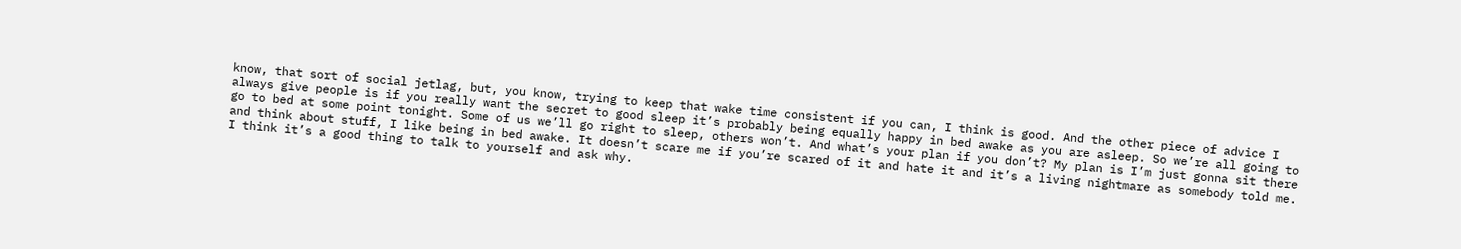know, that sort of social jetlag, but, you know, trying to keep that wake time consistent if you can, I think is good. And the other piece of advice I always give people is if you really want the secret to good sleep it’s probably being equally happy in bed awake as you are asleep. So we’re all going to go to bed at some point tonight. Some of us we’ll go right to sleep, others won’t. And what’s your plan if you don’t? My plan is I’m just gonna sit there and think about stuff, I like being in bed awake. It doesn’t scare me if you’re scared of it and hate it and it’s a living nightmare as somebody told me. I think it’s a good thing to talk to yourself and ask why.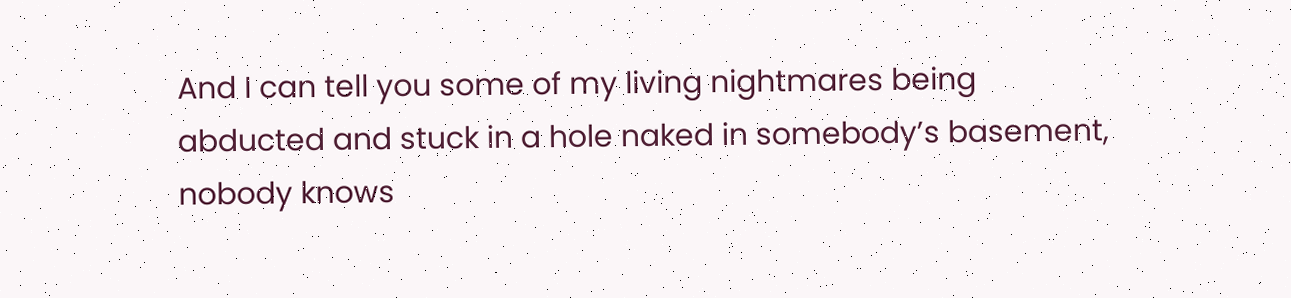And I can tell you some of my living nightmares being abducted and stuck in a hole naked in somebody’s basement, nobody knows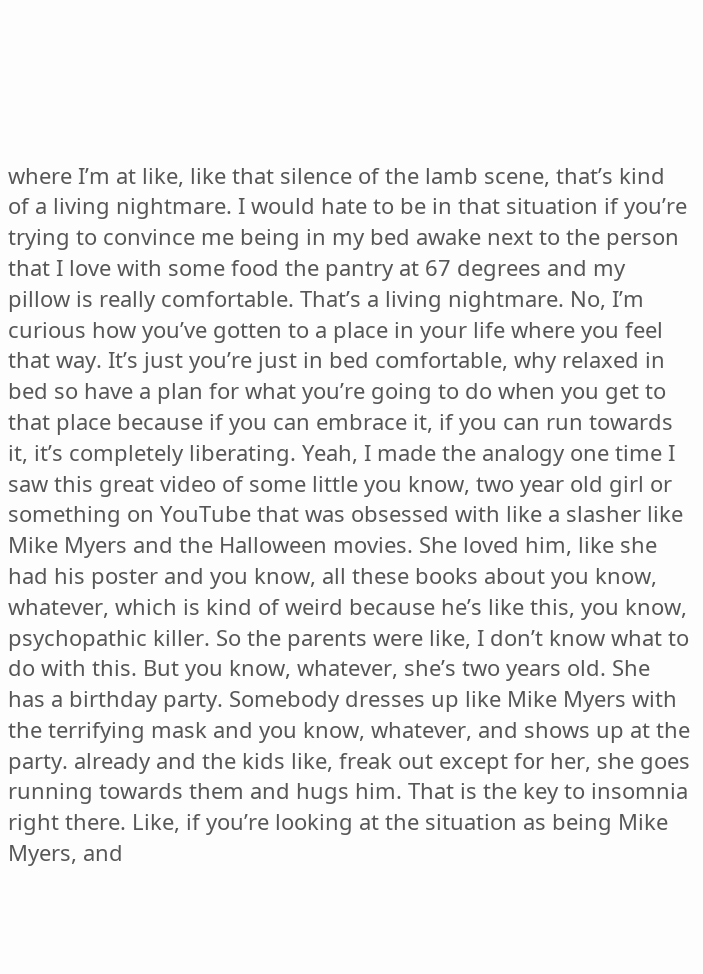where I’m at like, like that silence of the lamb scene, that’s kind of a living nightmare. I would hate to be in that situation if you’re trying to convince me being in my bed awake next to the person that I love with some food the pantry at 67 degrees and my pillow is really comfortable. That’s a living nightmare. No, I’m curious how you’ve gotten to a place in your life where you feel that way. It’s just you’re just in bed comfortable, why relaxed in bed so have a plan for what you’re going to do when you get to that place because if you can embrace it, if you can run towards it, it’s completely liberating. Yeah, I made the analogy one time I saw this great video of some little you know, two year old girl or something on YouTube that was obsessed with like a slasher like Mike Myers and the Halloween movies. She loved him, like she had his poster and you know, all these books about you know, whatever, which is kind of weird because he’s like this, you know, psychopathic killer. So the parents were like, I don’t know what to do with this. But you know, whatever, she’s two years old. She has a birthday party. Somebody dresses up like Mike Myers with the terrifying mask and you know, whatever, and shows up at the party. already and the kids like, freak out except for her, she goes running towards them and hugs him. That is the key to insomnia right there. Like, if you’re looking at the situation as being Mike Myers, and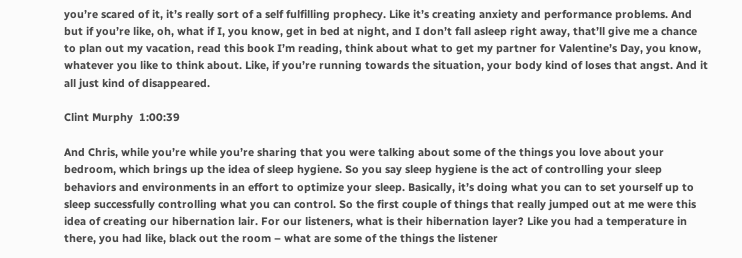you’re scared of it, it’s really sort of a self fulfilling prophecy. Like it’s creating anxiety and performance problems. And but if you’re like, oh, what if I, you know, get in bed at night, and I don’t fall asleep right away, that’ll give me a chance to plan out my vacation, read this book I’m reading, think about what to get my partner for Valentine’s Day, you know, whatever you like to think about. Like, if you’re running towards the situation, your body kind of loses that angst. And it all just kind of disappeared.

Clint Murphy  1:00:39

And Chris, while you’re while you’re sharing that you were talking about some of the things you love about your bedroom, which brings up the idea of sleep hygiene. So you say sleep hygiene is the act of controlling your sleep behaviors and environments in an effort to optimize your sleep. Basically, it’s doing what you can to set yourself up to sleep successfully controlling what you can control. So the first couple of things that really jumped out at me were this idea of creating our hibernation lair. For our listeners, what is their hibernation layer? Like you had a temperature in there, you had like, black out the room – what are some of the things the listener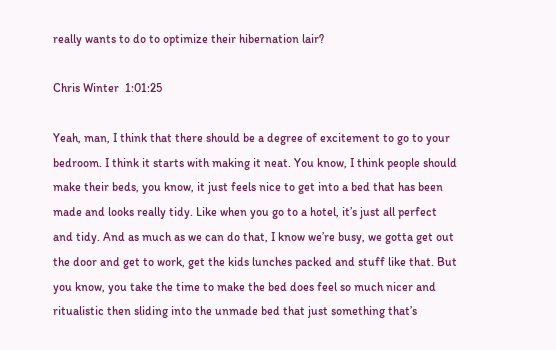really wants to do to optimize their hibernation lair?

Chris Winter  1:01:25

Yeah, man, I think that there should be a degree of excitement to go to your bedroom. I think it starts with making it neat. You know, I think people should make their beds, you know, it just feels nice to get into a bed that has been made and looks really tidy. Like when you go to a hotel, it’s just all perfect and tidy. And as much as we can do that, I know we’re busy, we gotta get out the door and get to work, get the kids lunches packed and stuff like that. But you know, you take the time to make the bed does feel so much nicer and ritualistic then sliding into the unmade bed that just something that’s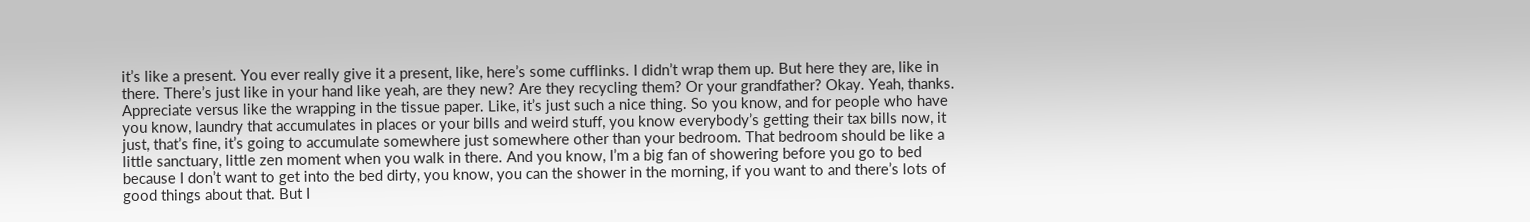it’s like a present. You ever really give it a present, like, here’s some cufflinks. I didn’t wrap them up. But here they are, like in there. There’s just like in your hand like yeah, are they new? Are they recycling them? Or your grandfather? Okay. Yeah, thanks. Appreciate versus like the wrapping in the tissue paper. Like, it’s just such a nice thing. So you know, and for people who have you know, laundry that accumulates in places or your bills and weird stuff, you know everybody’s getting their tax bills now, it just, that’s fine, it’s going to accumulate somewhere just somewhere other than your bedroom. That bedroom should be like a little sanctuary, little zen moment when you walk in there. And you know, I’m a big fan of showering before you go to bed because I don’t want to get into the bed dirty, you know, you can the shower in the morning, if you want to and there’s lots of good things about that. But I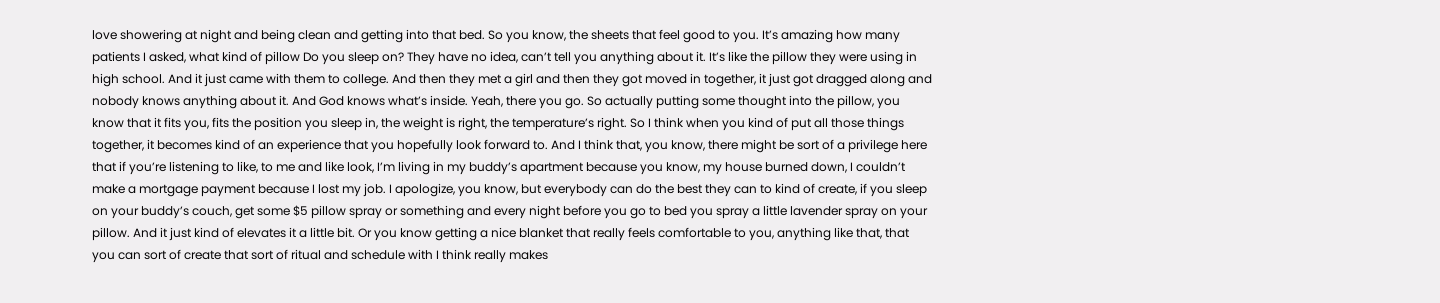love showering at night and being clean and getting into that bed. So you know, the sheets that feel good to you. It’s amazing how many patients I asked, what kind of pillow Do you sleep on? They have no idea, can’t tell you anything about it. It’s like the pillow they were using in high school. And it just came with them to college. And then they met a girl and then they got moved in together, it just got dragged along and nobody knows anything about it. And God knows what’s inside. Yeah, there you go. So actually putting some thought into the pillow, you know that it fits you, fits the position you sleep in, the weight is right, the temperature’s right. So I think when you kind of put all those things together, it becomes kind of an experience that you hopefully look forward to. And I think that, you know, there might be sort of a privilege here that if you’re listening to like, to me and like look, I’m living in my buddy’s apartment because you know, my house burned down, I couldn’t make a mortgage payment because I lost my job. I apologize, you know, but everybody can do the best they can to kind of create, if you sleep on your buddy’s couch, get some $5 pillow spray or something and every night before you go to bed you spray a little lavender spray on your pillow. And it just kind of elevates it a little bit. Or you know getting a nice blanket that really feels comfortable to you, anything like that, that you can sort of create that sort of ritual and schedule with I think really makes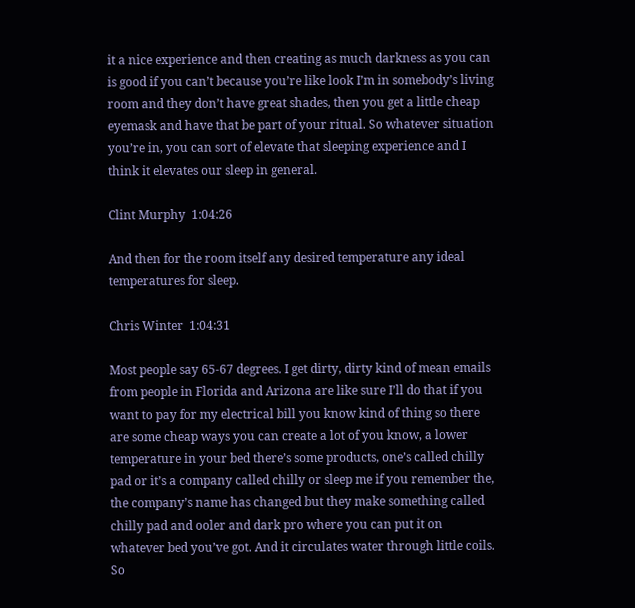it a nice experience and then creating as much darkness as you can is good if you can’t because you’re like look I’m in somebody’s living room and they don’t have great shades, then you get a little cheap eyemask and have that be part of your ritual. So whatever situation you’re in, you can sort of elevate that sleeping experience and I think it elevates our sleep in general.

Clint Murphy  1:04:26

And then for the room itself any desired temperature any ideal temperatures for sleep.

Chris Winter  1:04:31

Most people say 65-67 degrees. I get dirty, dirty kind of mean emails from people in Florida and Arizona are like sure I’ll do that if you want to pay for my electrical bill you know kind of thing so there are some cheap ways you can create a lot of you know, a lower temperature in your bed there’s some products, one’s called chilly pad or it’s a company called chilly or sleep me if you remember the, the company’s name has changed but they make something called chilly pad and ooler and dark pro where you can put it on whatever bed you’ve got. And it circulates water through little coils. So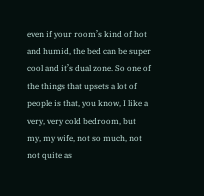even if your room’s kind of hot and humid, the bed can be super cool and it’s dual zone. So one of the things that upsets a lot of people is that, you know, I like a very, very cold bedroom, but my, my wife, not so much, not not quite as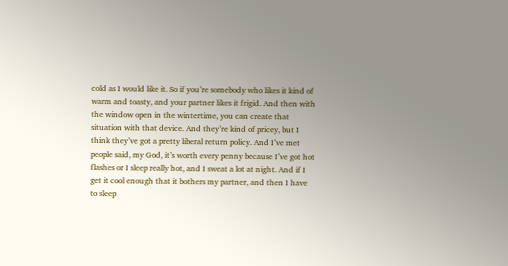cold as I would like it. So if you’re somebody who likes it kind of warm and toasty, and your partner likes it frigid. And then with the window open in the wintertime, you can create that situation with that device. And they’re kind of pricey, but I think they’ve got a pretty liberal return policy. And I’ve met people said, my God, it’s worth every penny because I’ve got hot flashes or I sleep really hot, and I sweat a lot at night. And if I get it cool enough that it bothers my partner, and then I have to sleep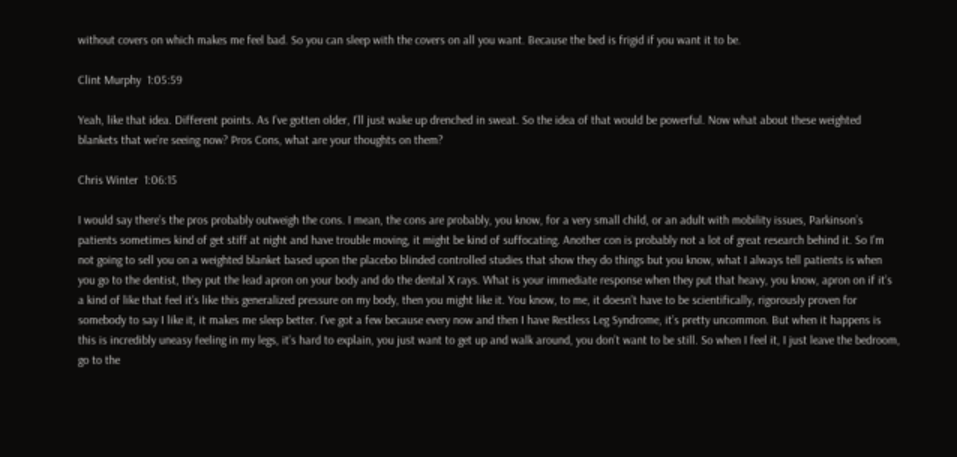without covers on which makes me feel bad. So you can sleep with the covers on all you want. Because the bed is frigid if you want it to be.

Clint Murphy  1:05:59

Yeah, like that idea. Different points. As I’ve gotten older, I’ll just wake up drenched in sweat. So the idea of that would be powerful. Now what about these weighted blankets that we’re seeing now? Pros Cons, what are your thoughts on them?

Chris Winter  1:06:15

I would say there’s the pros probably outweigh the cons. I mean, the cons are probably, you know, for a very small child, or an adult with mobility issues, Parkinson’s patients sometimes kind of get stiff at night and have trouble moving, it might be kind of suffocating. Another con is probably not a lot of great research behind it. So I’m not going to sell you on a weighted blanket based upon the placebo blinded controlled studies that show they do things but you know, what I always tell patients is when you go to the dentist, they put the lead apron on your body and do the dental X rays. What is your immediate response when they put that heavy, you know, apron on if it’s a kind of like that feel it’s like this generalized pressure on my body, then you might like it. You know, to me, it doesn’t have to be scientifically, rigorously proven for somebody to say I like it, it makes me sleep better. I’ve got a few because every now and then I have Restless Leg Syndrome, it’s pretty uncommon. But when it happens is this is incredibly uneasy feeling in my legs, it’s hard to explain, you just want to get up and walk around, you don’t want to be still. So when I feel it, I just leave the bedroom, go to the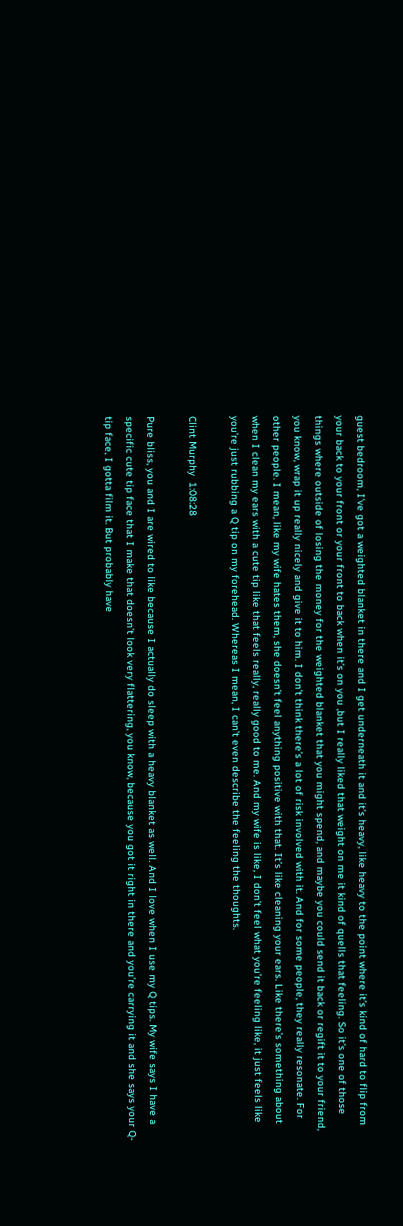guest bedroom, I’ve got a weighted blanket in there and I get underneath it and it’s heavy, like heavy to the point where it’s kind of hard to flip from your back to your front or your front to back when it’s on you ,but I really liked that weight on me it kind of quells that feeling. So it’s one of those things where outside of losing the money for the weighted blanket that you might spend, and maybe you could send it back or regift it to your friend, you know, wrap it up really nicely and give it to him. I don’t think there’s a lot of risk involved with it. And for some people, they really resonate. For other people. I mean, like my wife hates them, she doesn’t feel anything positive with that. It’s like cleaning your ears. Like there’s something about when I clean my ears with a cute tip like that feels really, really good to me. And my wife is like, I don’t feel what you’re feeling like, it just feels like you’re just rubbing a Q tip on my forehead. Whereas I mean, I can’t even describe the feeling the thoughts.

Clint Murphy  1:08:28

Pure bliss, you and I are wired to like because I actually do sleep with a heavy blanket as well. And I love when I use my Q tips. My wife says I have a specific cute tip face that I make that doesn’t look very flattering, you know, because you got it right in there and you’re carrying it and she says your Q-tip face, I gotta film it. But probably have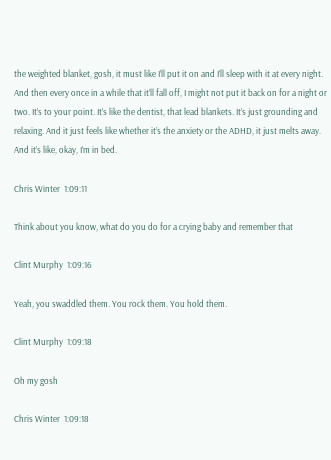the weighted blanket, gosh, it must like I’ll put it on and I’ll sleep with it at every night. And then every once in a while that it’ll fall off, I might not put it back on for a night or two. It’s to your point. It’s like the dentist, that lead blankets. It’s just grounding and relaxing. And it just feels like whether it’s the anxiety or the ADHD, it just melts away. And it’s like, okay, I’m in bed.

Chris Winter  1:09:11

Think about you know, what do you do for a crying baby and remember that

Clint Murphy  1:09:16

Yeah, you swaddled them. You rock them. You hold them.

Clint Murphy  1:09:18

Oh my gosh

Chris Winter  1:09:18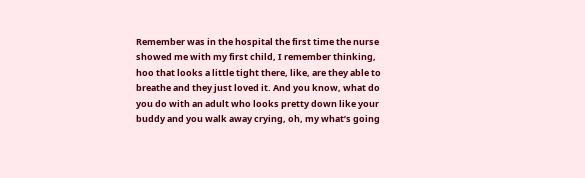Remember was in the hospital the first time the nurse showed me with my first child, I remember thinking, hoo that looks a little tight there, like, are they able to breathe and they just loved it. And you know, what do you do with an adult who looks pretty down like your buddy and you walk away crying, oh, my what’s going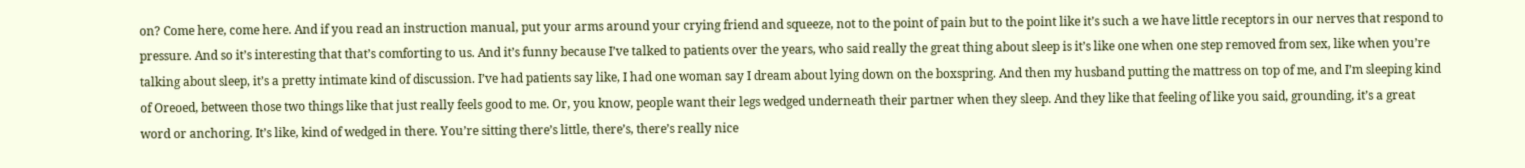on? Come here, come here. And if you read an instruction manual, put your arms around your crying friend and squeeze, not to the point of pain but to the point like it’s such a we have little receptors in our nerves that respond to pressure. And so it’s interesting that that’s comforting to us. And it’s funny because I’ve talked to patients over the years, who said really the great thing about sleep is it’s like one when one step removed from sex, like when you’re talking about sleep, it’s a pretty intimate kind of discussion. I’ve had patients say like, I had one woman say I dream about lying down on the boxspring. And then my husband putting the mattress on top of me, and I’m sleeping kind of Oreoed, between those two things like that just really feels good to me. Or, you know, people want their legs wedged underneath their partner when they sleep. And they like that feeling of like you said, grounding, it’s a great word or anchoring. It’s like, kind of wedged in there. You’re sitting there’s little, there’s, there’s really nice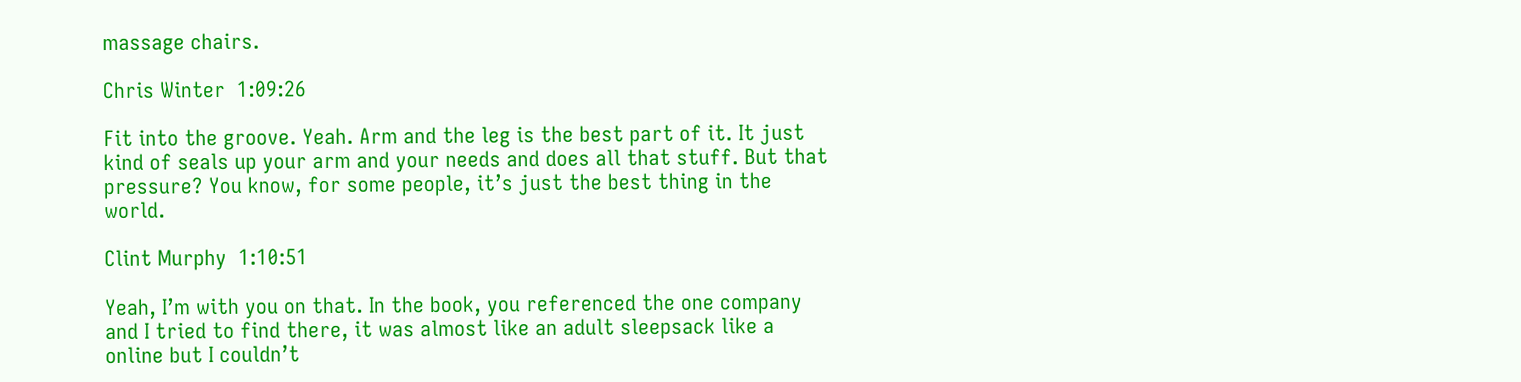massage chairs.

Chris Winter  1:09:26

Fit into the groove. Yeah. Arm and the leg is the best part of it. It just kind of seals up your arm and your needs and does all that stuff. But that pressure? You know, for some people, it’s just the best thing in the world.

Clint Murphy  1:10:51

Yeah, I’m with you on that. In the book, you referenced the one company and I tried to find there, it was almost like an adult sleepsack like a online but I couldn’t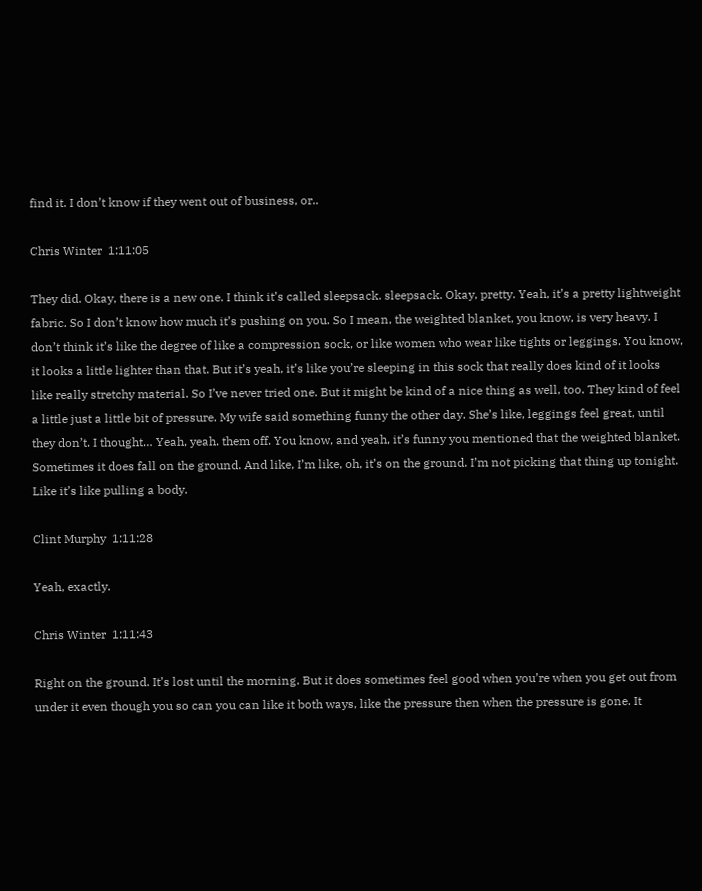find it. I don’t know if they went out of business, or..

Chris Winter  1:11:05

They did. Okay, there is a new one. I think it’s called sleepsack. sleepsack. Okay, pretty. Yeah, it’s a pretty lightweight fabric. So I don’t know how much it’s pushing on you. So I mean, the weighted blanket, you know, is very heavy. I don’t think it’s like the degree of like a compression sock, or like women who wear like tights or leggings. You know, it looks a little lighter than that. But it’s yeah, it’s like you’re sleeping in this sock that really does kind of it looks like really stretchy material. So I’ve never tried one. But it might be kind of a nice thing as well, too. They kind of feel a little just a little bit of pressure. My wife said something funny the other day. She’s like, leggings feel great, until they don’t. I thought… Yeah, yeah. them off. You know, and yeah, it’s funny you mentioned that the weighted blanket. Sometimes it does fall on the ground. And like, I’m like, oh, it’s on the ground. I’m not picking that thing up tonight. Like it’s like pulling a body.

Clint Murphy  1:11:28

Yeah, exactly.

Chris Winter  1:11:43

Right on the ground. It’s lost until the morning. But it does sometimes feel good when you’re when you get out from under it even though you so can you can like it both ways, like the pressure then when the pressure is gone. It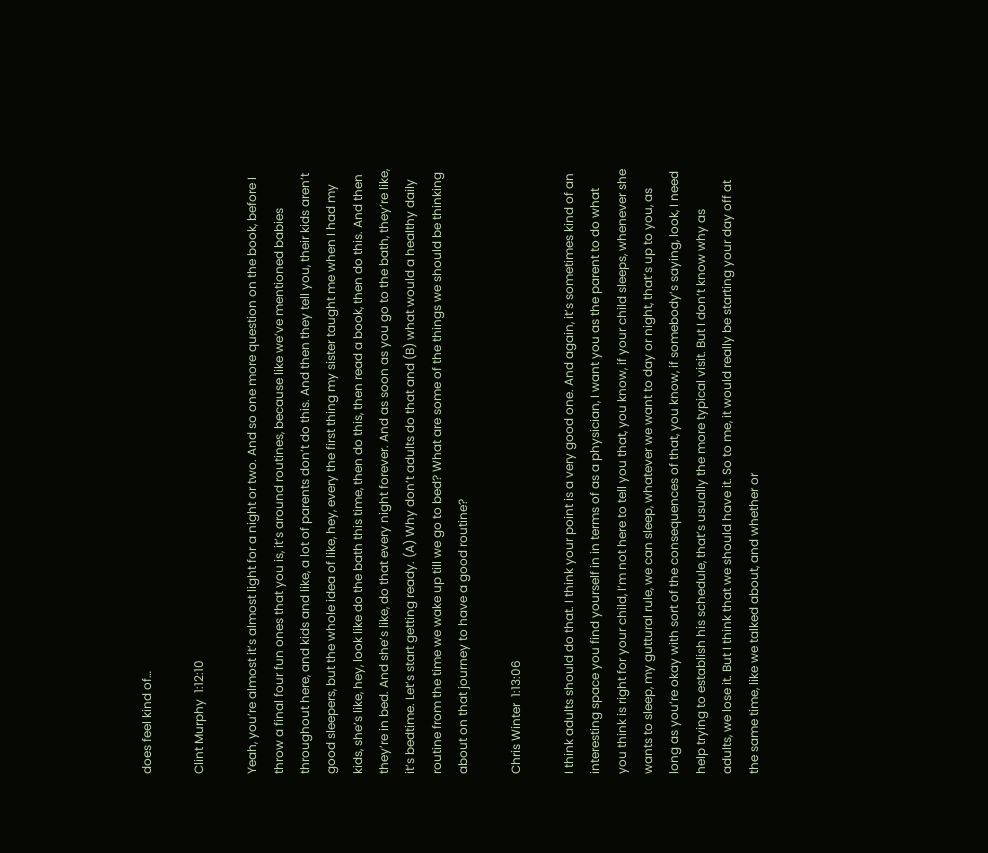does feel kind of…

Clint Murphy  1:12:10

Yeah, you’re almost it’s almost light for a night or two. And so one more question on the book, before I throw a final four fun ones that you is, it’s around routines, because like we’ve mentioned babies throughout here, and kids and like, a lot of parents don’t do this. And then they tell you, their kids aren’t good sleepers, but the whole idea of like, hey, every the first thing my sister taught me when I had my kids, she’s like, hey, look like do the bath this time, then do this, then read a book, then do this. And then they’re in bed. And she’s like, do that every night forever. And as soon as you go to the bath, they’re like, it’s bedtime. Let’s start getting ready. (A) Why don’t adults do that and (B) what would a healthy daily routine from the time we wake up till we go to bed? What are some of the things we should be thinking about on that journey to have a good routine?

Chris Winter  1:13:06

I think adults should do that. I think your point is a very good one. And again, it’s sometimes kind of an interesting space you find yourself in in terms of as a physician, I want you as the parent to do what you think is right for your child, I’m not here to tell you that, you know, if your child sleeps, whenever she wants to sleep, my guttural rule, we can sleep, whatever we want to day or night, that’s up to you, as long as you’re okay with sort of the consequences of that, you know, if somebody’s saying, look, I need help trying to establish his schedule, that’s usually the more typical visit. But I don’t know why as adults, we lose it. But I think that we should have it. So to me, it would really be starting your day off at the same time, like we talked about, and whether or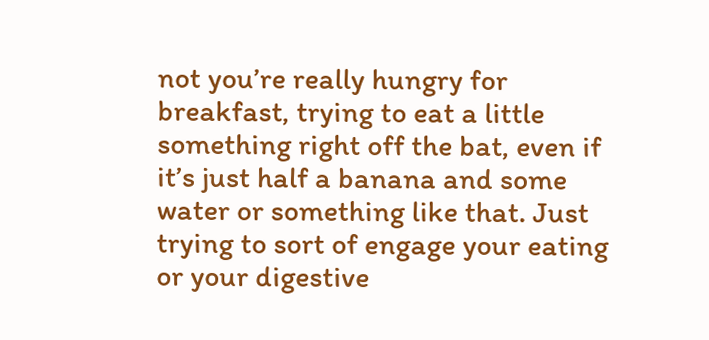not you’re really hungry for breakfast, trying to eat a little something right off the bat, even if it’s just half a banana and some water or something like that. Just trying to sort of engage your eating or your digestive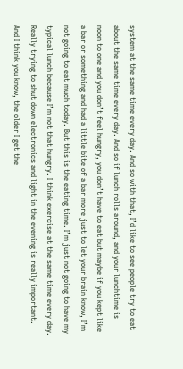system at the same time every day. And so with that, I’d like to see people try to eat about the same time every day. And so if lunch rolls around, and your lunchtime is noon to one and you don’t feel hungry, you don’t have to eat but maybe if you kept like a bar or something and had a little bite of a bar more just to let your brain know, I’m not going to eat much today. But this is the eating time. I’m just not going to have my typical lunch because I’m not that hungry. I think exercise at the same time every day. Really trying to shut down electronics and light in the evening is really important. And I think you know, the older I get the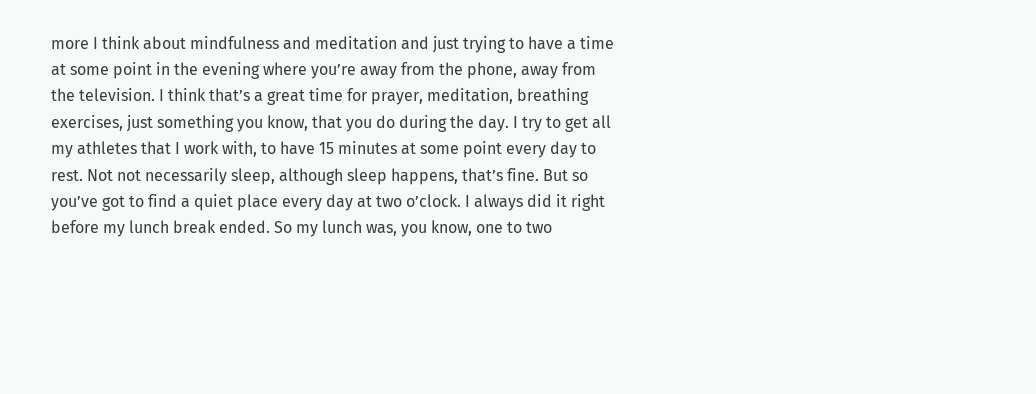more I think about mindfulness and meditation and just trying to have a time at some point in the evening where you’re away from the phone, away from the television. I think that’s a great time for prayer, meditation, breathing exercises, just something you know, that you do during the day. I try to get all my athletes that I work with, to have 15 minutes at some point every day to rest. Not not necessarily sleep, although sleep happens, that’s fine. But so you’ve got to find a quiet place every day at two o’clock. I always did it right before my lunch break ended. So my lunch was, you know, one to two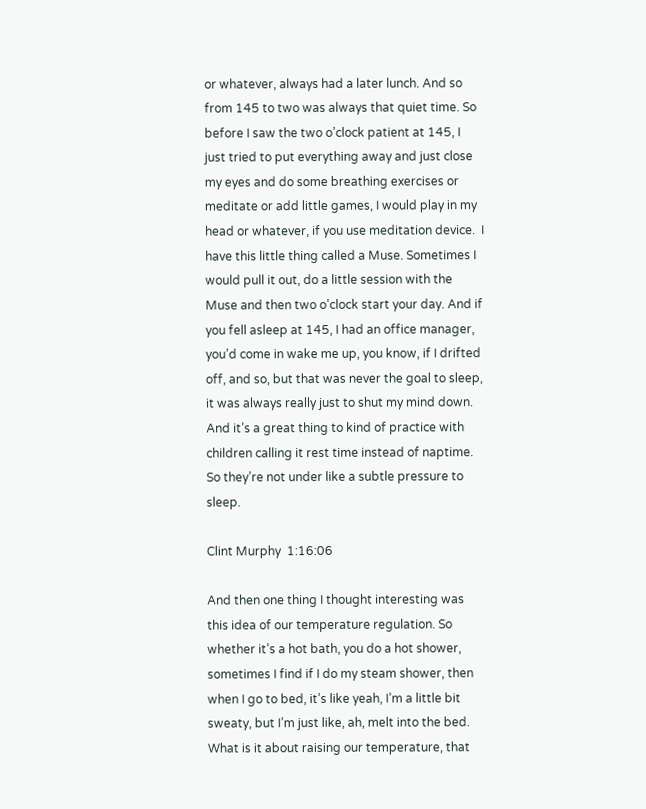or whatever, always had a later lunch. And so from 145 to two was always that quiet time. So before I saw the two o’clock patient at 145, I just tried to put everything away and just close my eyes and do some breathing exercises or meditate or add little games, I would play in my head or whatever, if you use meditation device.  I have this little thing called a Muse. Sometimes I would pull it out, do a little session with the Muse and then two o’clock start your day. And if you fell asleep at 145, I had an office manager, you’d come in wake me up, you know, if I drifted off, and so, but that was never the goal to sleep, it was always really just to shut my mind down. And it’s a great thing to kind of practice with children calling it rest time instead of naptime. So they’re not under like a subtle pressure to sleep.

Clint Murphy  1:16:06

And then one thing I thought interesting was this idea of our temperature regulation. So whether it’s a hot bath, you do a hot shower, sometimes I find if I do my steam shower, then when I go to bed, it’s like yeah, I’m a little bit sweaty, but I’m just like, ah, melt into the bed. What is it about raising our temperature, that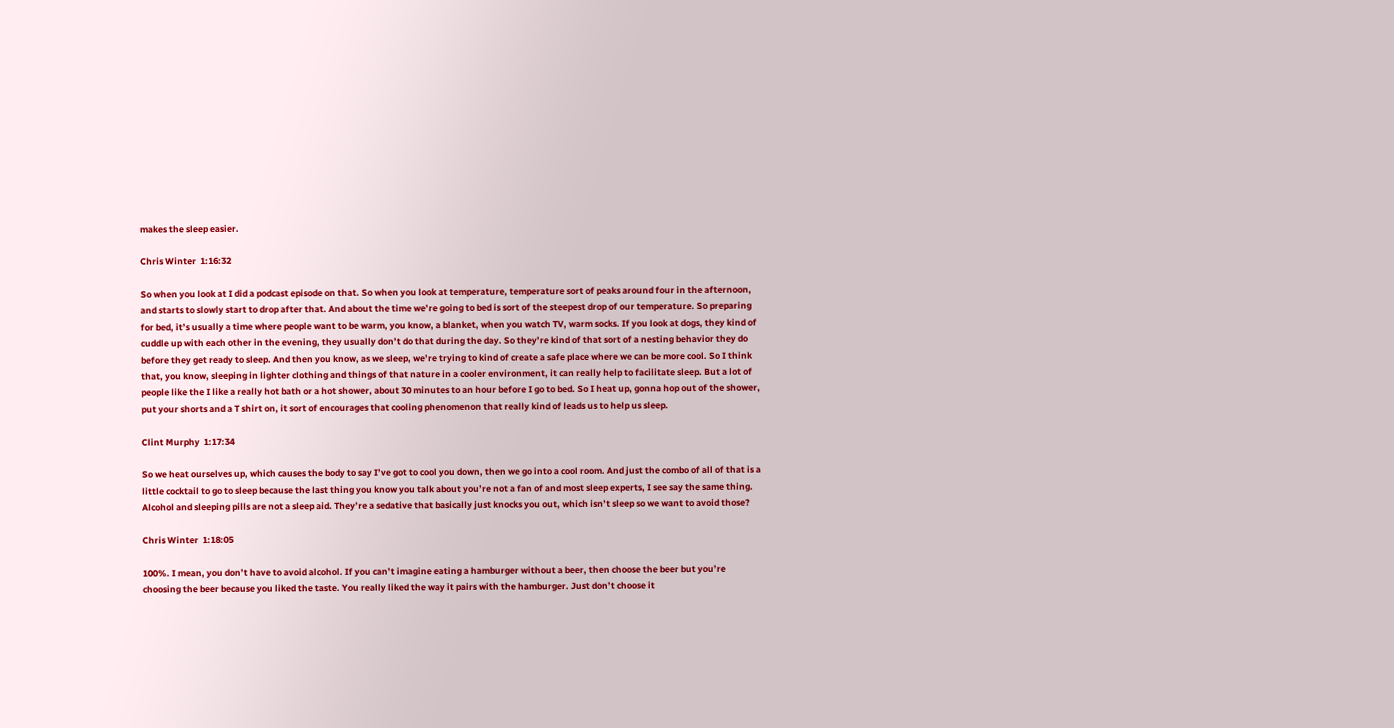makes the sleep easier.

Chris Winter  1:16:32

So when you look at I did a podcast episode on that. So when you look at temperature, temperature sort of peaks around four in the afternoon, and starts to slowly start to drop after that. And about the time we’re going to bed is sort of the steepest drop of our temperature. So preparing for bed, it’s usually a time where people want to be warm, you know, a blanket, when you watch TV, warm socks. If you look at dogs, they kind of cuddle up with each other in the evening, they usually don’t do that during the day. So they’re kind of that sort of a nesting behavior they do before they get ready to sleep. And then you know, as we sleep, we’re trying to kind of create a safe place where we can be more cool. So I think that, you know, sleeping in lighter clothing and things of that nature in a cooler environment, it can really help to facilitate sleep. But a lot of people like the I like a really hot bath or a hot shower, about 30 minutes to an hour before I go to bed. So I heat up, gonna hop out of the shower, put your shorts and a T shirt on, it sort of encourages that cooling phenomenon that really kind of leads us to help us sleep.

Clint Murphy  1:17:34

So we heat ourselves up, which causes the body to say I’ve got to cool you down, then we go into a cool room. And just the combo of all of that is a little cocktail to go to sleep because the last thing you know you talk about you’re not a fan of and most sleep experts, I see say the same thing. Alcohol and sleeping pills are not a sleep aid. They’re a sedative that basically just knocks you out, which isn’t sleep so we want to avoid those?

Chris Winter  1:18:05

100%. I mean, you don’t have to avoid alcohol. If you can’t imagine eating a hamburger without a beer, then choose the beer but you’re choosing the beer because you liked the taste. You really liked the way it pairs with the hamburger. Just don’t choose it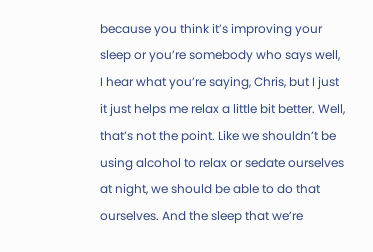because you think it’s improving your sleep or you’re somebody who says well, I hear what you’re saying, Chris, but I just it just helps me relax a little bit better. Well, that’s not the point. Like we shouldn’t be using alcohol to relax or sedate ourselves at night, we should be able to do that ourselves. And the sleep that we’re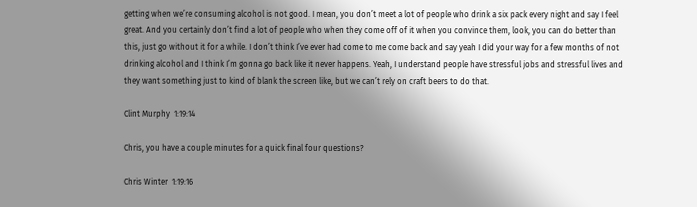getting when we’re consuming alcohol is not good. I mean, you don’t meet a lot of people who drink a six pack every night and say I feel great. And you certainly don’t find a lot of people who when they come off of it when you convince them, look, you can do better than this, just go without it for a while. I don’t think I’ve ever had come to me come back and say yeah I did your way for a few months of not drinking alcohol and I think I’m gonna go back like it never happens. Yeah, I understand people have stressful jobs and stressful lives and they want something just to kind of blank the screen like, but we can’t rely on craft beers to do that.

Clint Murphy  1:19:14

Chris, you have a couple minutes for a quick final four questions?

Chris Winter  1:19:16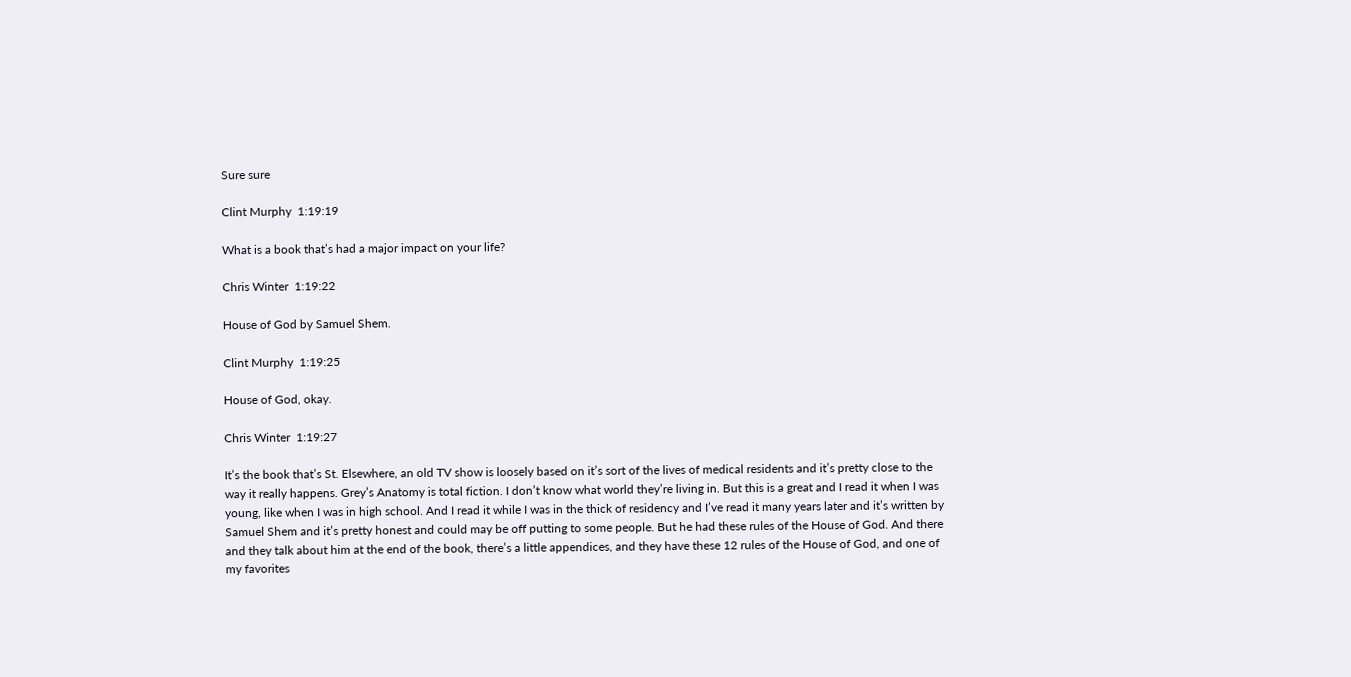Sure sure

Clint Murphy  1:19:19

What is a book that’s had a major impact on your life?

Chris Winter  1:19:22

House of God by Samuel Shem.

Clint Murphy  1:19:25

House of God, okay.

Chris Winter  1:19:27

It’s the book that’s St. Elsewhere, an old TV show is loosely based on it’s sort of the lives of medical residents and it’s pretty close to the way it really happens. Grey’s Anatomy is total fiction. I don’t know what world they’re living in. But this is a great and I read it when I was young, like when I was in high school. And I read it while I was in the thick of residency and I’ve read it many years later and it’s written by Samuel Shem and it’s pretty honest and could may be off putting to some people. But he had these rules of the House of God. And there and they talk about him at the end of the book, there’s a little appendices, and they have these 12 rules of the House of God, and one of my favorites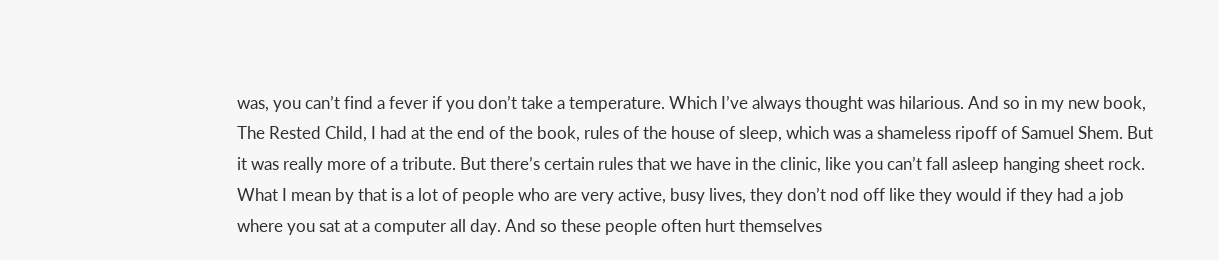was, you can’t find a fever if you don’t take a temperature. Which I’ve always thought was hilarious. And so in my new book, The Rested Child, I had at the end of the book, rules of the house of sleep, which was a shameless ripoff of Samuel Shem. But it was really more of a tribute. But there’s certain rules that we have in the clinic, like you can’t fall asleep hanging sheet rock. What I mean by that is a lot of people who are very active, busy lives, they don’t nod off like they would if they had a job where you sat at a computer all day. And so these people often hurt themselves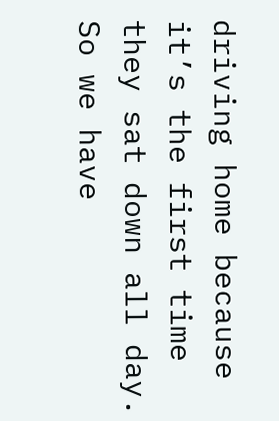driving home because it’s the first time they sat down all day. So we have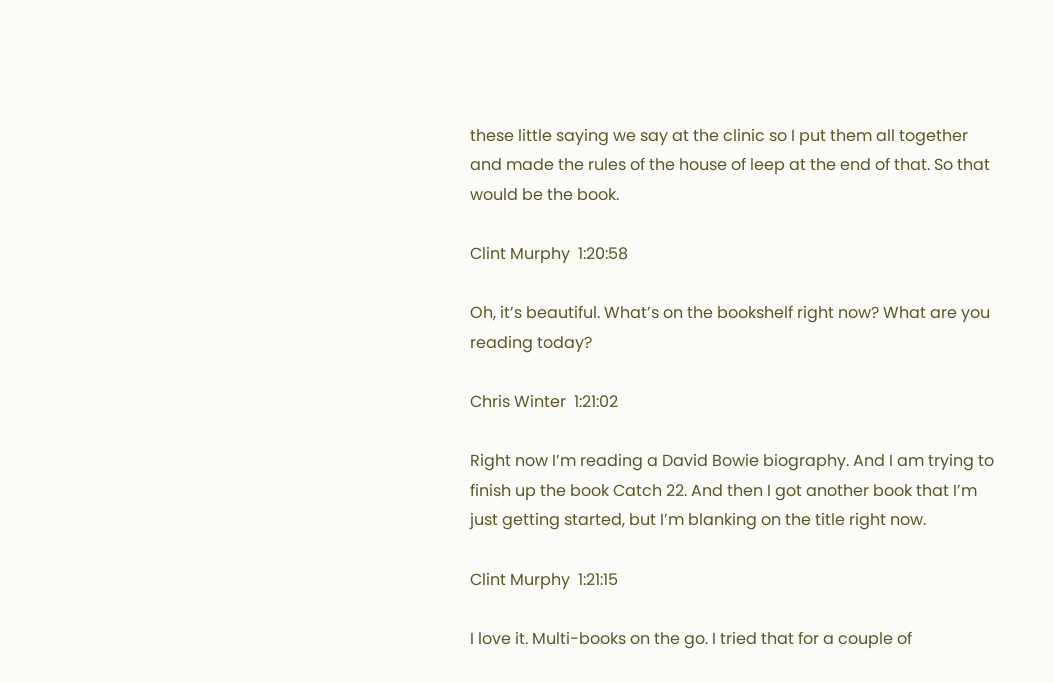these little saying we say at the clinic so I put them all together and made the rules of the house of leep at the end of that. So that would be the book.

Clint Murphy  1:20:58

Oh, it’s beautiful. What’s on the bookshelf right now? What are you reading today?

Chris Winter  1:21:02

Right now I’m reading a David Bowie biography. And I am trying to finish up the book Catch 22. And then I got another book that I’m just getting started, but I’m blanking on the title right now.

Clint Murphy  1:21:15

I love it. Multi-books on the go. I tried that for a couple of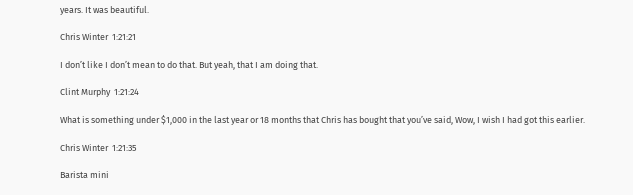years. It was beautiful.

Chris Winter  1:21:21

I don’t like I don’t mean to do that. But yeah, that I am doing that.

Clint Murphy  1:21:24

What is something under $1,000 in the last year or 18 months that Chris has bought that you’ve said, Wow, I wish I had got this earlier.

Chris Winter  1:21:35

Barista mini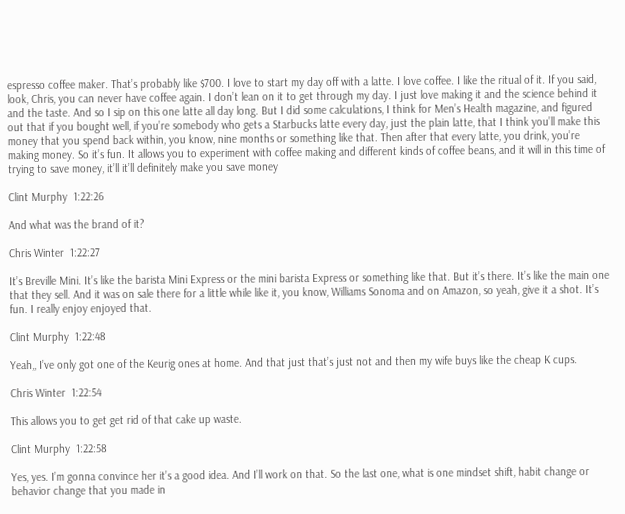espresso coffee maker. That’s probably like $700. I love to start my day off with a latte. I love coffee. I like the ritual of it. If you said, look, Chris, you can never have coffee again. I don’t lean on it to get through my day. I just love making it and the science behind it and the taste. And so I sip on this one latte all day long. But I did some calculations, I think for Men’s Health magazine, and figured out that if you bought well, if you’re somebody who gets a Starbucks latte every day, just the plain latte, that I think you’ll make this money that you spend back within, you know, nine months or something like that. Then after that every latte, you drink, you’re making money. So it’s fun. It allows you to experiment with coffee making and different kinds of coffee beans, and it will in this time of trying to save money, it’ll it’ll definitely make you save money

Clint Murphy  1:22:26

And what was the brand of it?

Chris Winter  1:22:27

It’s Breville Mini. It’s like the barista Mini Express or the mini barista Express or something like that. But it’s there. It’s like the main one that they sell. And it was on sale there for a little while like it, you know, Williams Sonoma and on Amazon, so yeah, give it a shot. It’s fun. I really enjoy enjoyed that.

Clint Murphy  1:22:48

Yeah,, I’ve only got one of the Keurig ones at home. And that just that’s just not and then my wife buys like the cheap K cups.

Chris Winter  1:22:54

This allows you to get get rid of that cake up waste.

Clint Murphy  1:22:58

Yes, yes. I’m gonna convince her it’s a good idea. And I’ll work on that. So the last one, what is one mindset shift, habit change or behavior change that you made in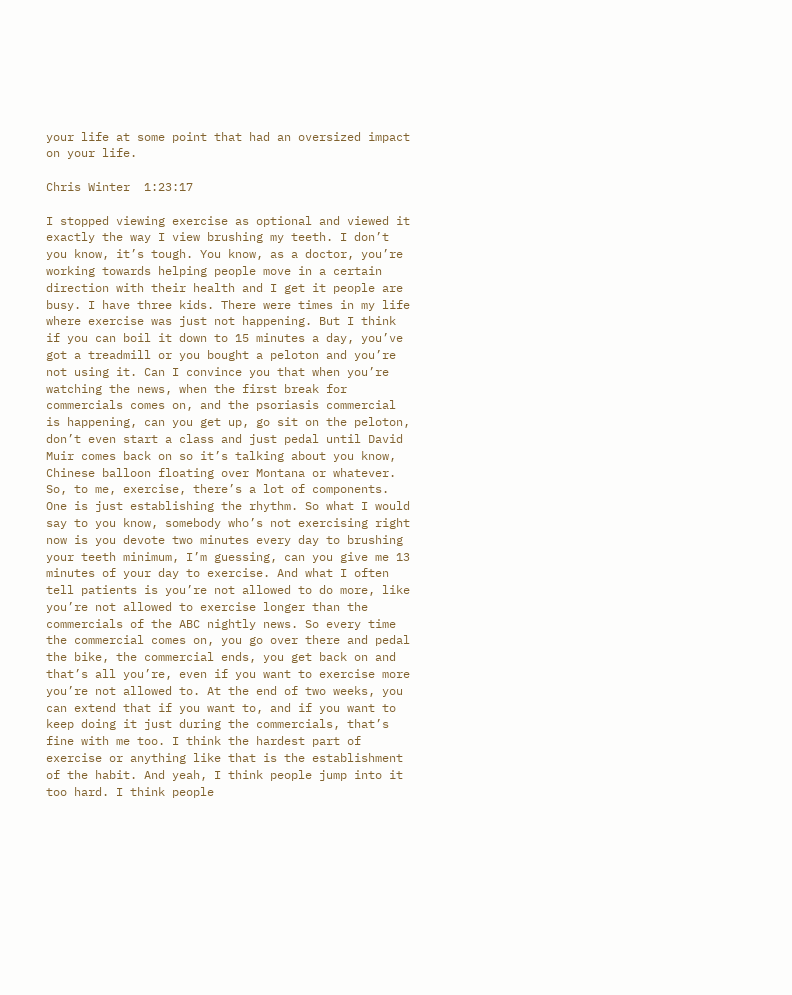your life at some point that had an oversized impact on your life.

Chris Winter  1:23:17

I stopped viewing exercise as optional and viewed it exactly the way I view brushing my teeth. I don’t you know, it’s tough. You know, as a doctor, you’re working towards helping people move in a certain direction with their health and I get it people are busy. I have three kids. There were times in my life where exercise was just not happening. But I think if you can boil it down to 15 minutes a day, you’ve got a treadmill or you bought a peloton and you’re not using it. Can I convince you that when you’re watching the news, when the first break for commercials comes on, and the psoriasis commercial is happening, can you get up, go sit on the peloton, don’t even start a class and just pedal until David Muir comes back on so it’s talking about you know, Chinese balloon floating over Montana or whatever. So, to me, exercise, there’s a lot of components. One is just establishing the rhythm. So what I would say to you know, somebody who’s not exercising right now is you devote two minutes every day to brushing your teeth minimum, I’m guessing, can you give me 13 minutes of your day to exercise. And what I often tell patients is you’re not allowed to do more, like you’re not allowed to exercise longer than the commercials of the ABC nightly news. So every time the commercial comes on, you go over there and pedal the bike, the commercial ends, you get back on and that’s all you’re, even if you want to exercise more you’re not allowed to. At the end of two weeks, you can extend that if you want to, and if you want to keep doing it just during the commercials, that’s fine with me too. I think the hardest part of exercise or anything like that is the establishment of the habit. And yeah, I think people jump into it too hard. I think people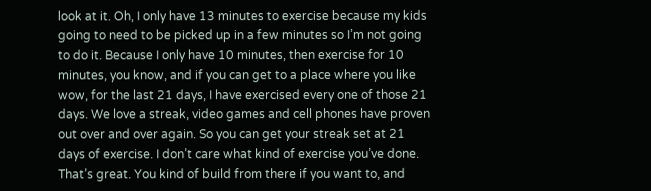look at it. Oh, I only have 13 minutes to exercise because my kids going to need to be picked up in a few minutes so I’m not going to do it. Because I only have 10 minutes, then exercise for 10 minutes, you know, and if you can get to a place where you like wow, for the last 21 days, I have exercised every one of those 21 days. We love a streak, video games and cell phones have proven out over and over again. So you can get your streak set at 21 days of exercise. I don’t care what kind of exercise you’ve done. That’s great. You kind of build from there if you want to, and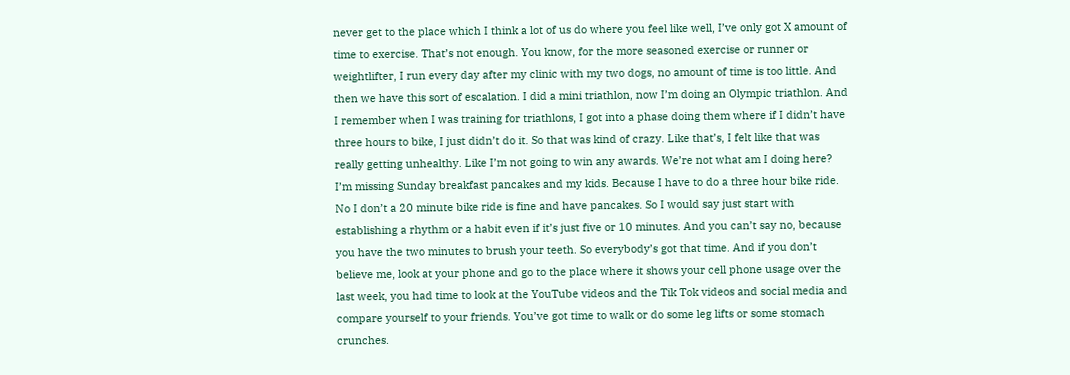never get to the place which I think a lot of us do where you feel like well, I’ve only got X amount of time to exercise. That’s not enough. You know, for the more seasoned exercise or runner or weightlifter, I run every day after my clinic with my two dogs, no amount of time is too little. And then we have this sort of escalation. I did a mini triathlon, now I’m doing an Olympic triathlon. And I remember when I was training for triathlons, I got into a phase doing them where if I didn’t have three hours to bike, I just didn’t do it. So that was kind of crazy. Like that’s, I felt like that was really getting unhealthy. Like I’m not going to win any awards. We’re not what am I doing here? I’m missing Sunday breakfast pancakes and my kids. Because I have to do a three hour bike ride. No I don’t a 20 minute bike ride is fine and have pancakes. So I would say just start with establishing a rhythm or a habit even if it’s just five or 10 minutes. And you can’t say no, because you have the two minutes to brush your teeth. So everybody’s got that time. And if you don’t believe me, look at your phone and go to the place where it shows your cell phone usage over the last week, you had time to look at the YouTube videos and the Tik Tok videos and social media and compare yourself to your friends. You’ve got time to walk or do some leg lifts or some stomach crunches.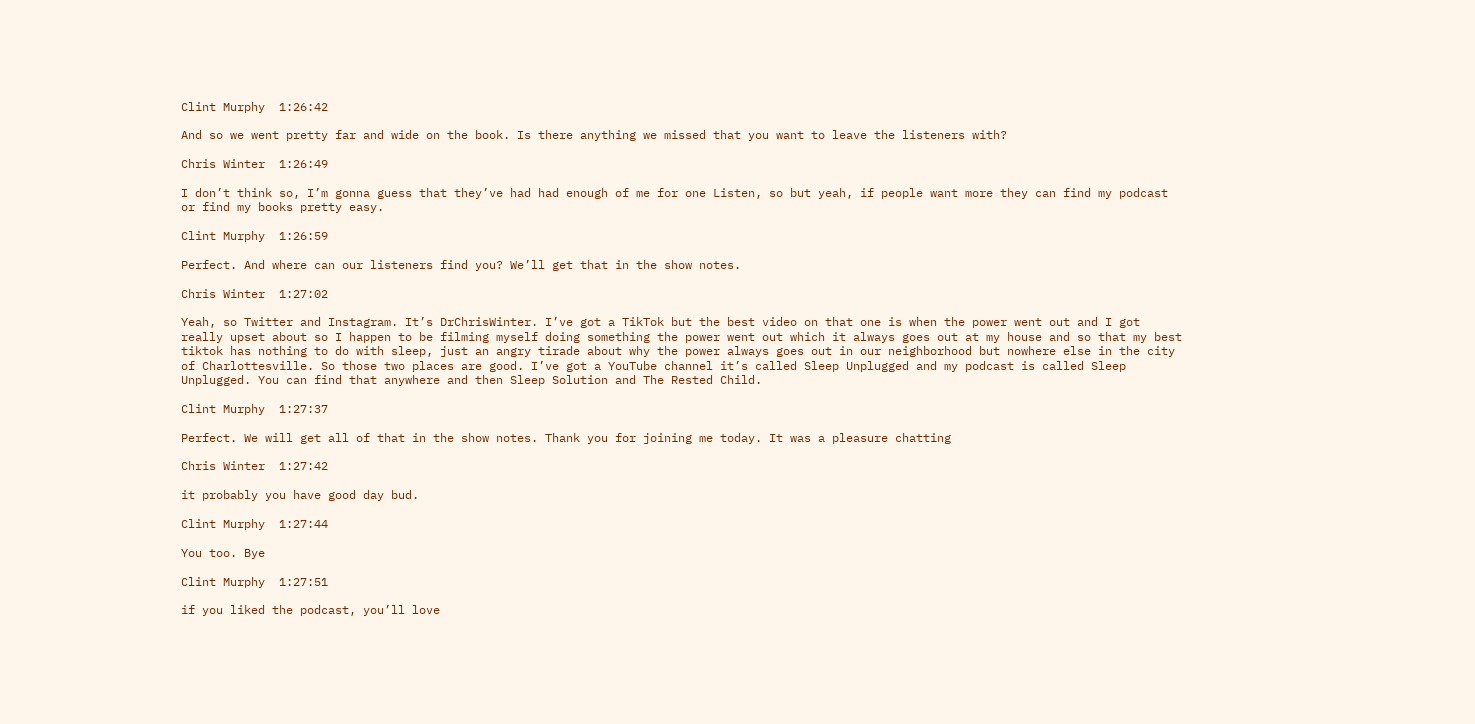Clint Murphy  1:26:42

And so we went pretty far and wide on the book. Is there anything we missed that you want to leave the listeners with?

Chris Winter  1:26:49

I don’t think so, I’m gonna guess that they’ve had had enough of me for one Listen, so but yeah, if people want more they can find my podcast or find my books pretty easy.

Clint Murphy  1:26:59

Perfect. And where can our listeners find you? We’ll get that in the show notes.

Chris Winter  1:27:02

Yeah, so Twitter and Instagram. It’s DrChrisWinter. I’ve got a TikTok but the best video on that one is when the power went out and I got really upset about so I happen to be filming myself doing something the power went out which it always goes out at my house and so that my best tiktok has nothing to do with sleep, just an angry tirade about why the power always goes out in our neighborhood but nowhere else in the city of Charlottesville. So those two places are good. I’ve got a YouTube channel it’s called Sleep Unplugged and my podcast is called Sleep Unplugged. You can find that anywhere and then Sleep Solution and The Rested Child.

Clint Murphy  1:27:37

Perfect. We will get all of that in the show notes. Thank you for joining me today. It was a pleasure chatting

Chris Winter  1:27:42

it probably you have good day bud.

Clint Murphy  1:27:44

You too. Bye

Clint Murphy  1:27:51

if you liked the podcast, you’ll love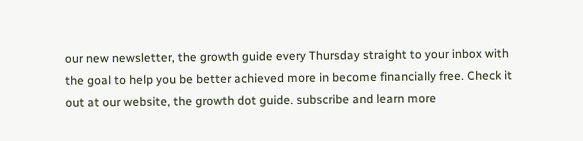our new newsletter, the growth guide every Thursday straight to your inbox with the goal to help you be better achieved more in become financially free. Check it out at our website, the growth dot guide. subscribe and learn more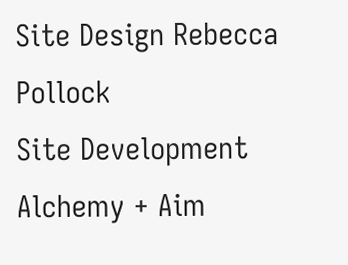Site Design Rebecca Pollock
Site Development Alchemy + Aim